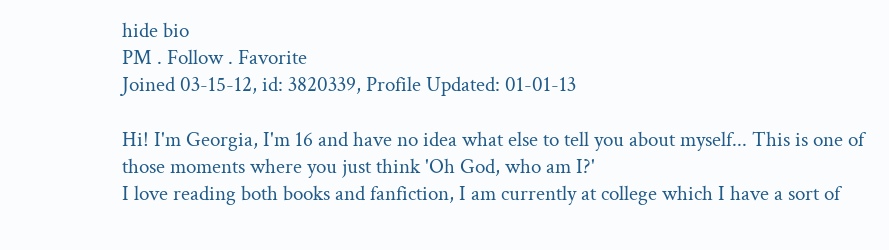hide bio
PM . Follow . Favorite
Joined 03-15-12, id: 3820339, Profile Updated: 01-01-13

Hi! I'm Georgia, I'm 16 and have no idea what else to tell you about myself... This is one of those moments where you just think 'Oh God, who am I?'
I love reading both books and fanfiction, I am currently at college which I have a sort of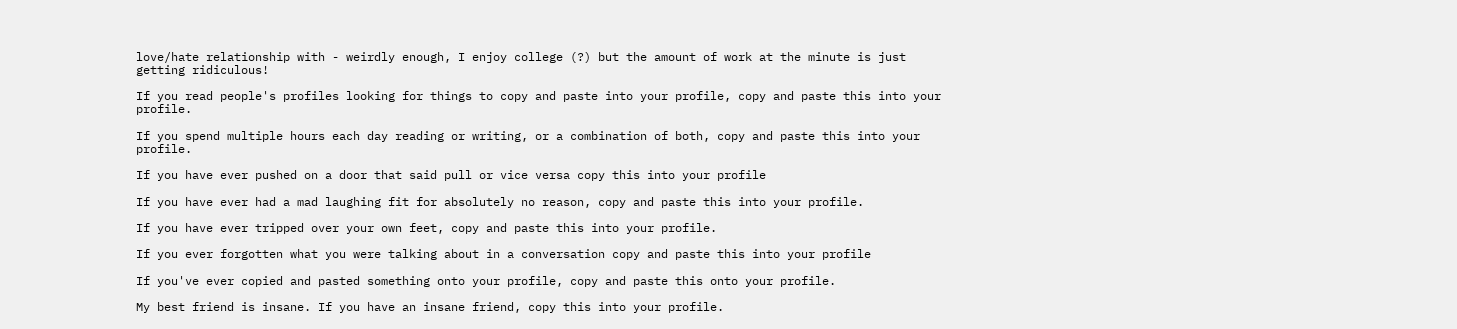love/hate relationship with - weirdly enough, I enjoy college (?) but the amount of work at the minute is just getting ridiculous!

If you read people's profiles looking for things to copy and paste into your profile, copy and paste this into your profile.

If you spend multiple hours each day reading or writing, or a combination of both, copy and paste this into your profile.

If you have ever pushed on a door that said pull or vice versa copy this into your profile

If you have ever had a mad laughing fit for absolutely no reason, copy and paste this into your profile.

If you have ever tripped over your own feet, copy and paste this into your profile.

If you ever forgotten what you were talking about in a conversation copy and paste this into your profile

If you've ever copied and pasted something onto your profile, copy and paste this onto your profile.

My best friend is insane. If you have an insane friend, copy this into your profile.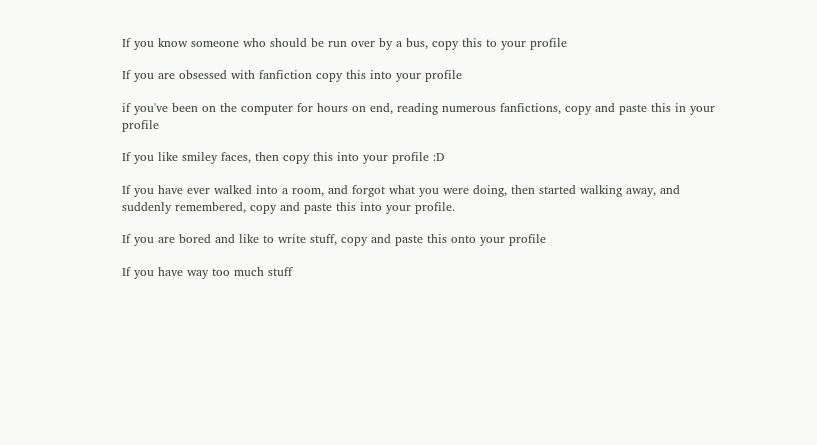If you know someone who should be run over by a bus, copy this to your profile

If you are obsessed with fanfiction copy this into your profile

if you've been on the computer for hours on end, reading numerous fanfictions, copy and paste this in your profile

If you like smiley faces, then copy this into your profile :D

If you have ever walked into a room, and forgot what you were doing, then started walking away, and suddenly remembered, copy and paste this into your profile.

If you are bored and like to write stuff, copy and paste this onto your profile

If you have way too much stuff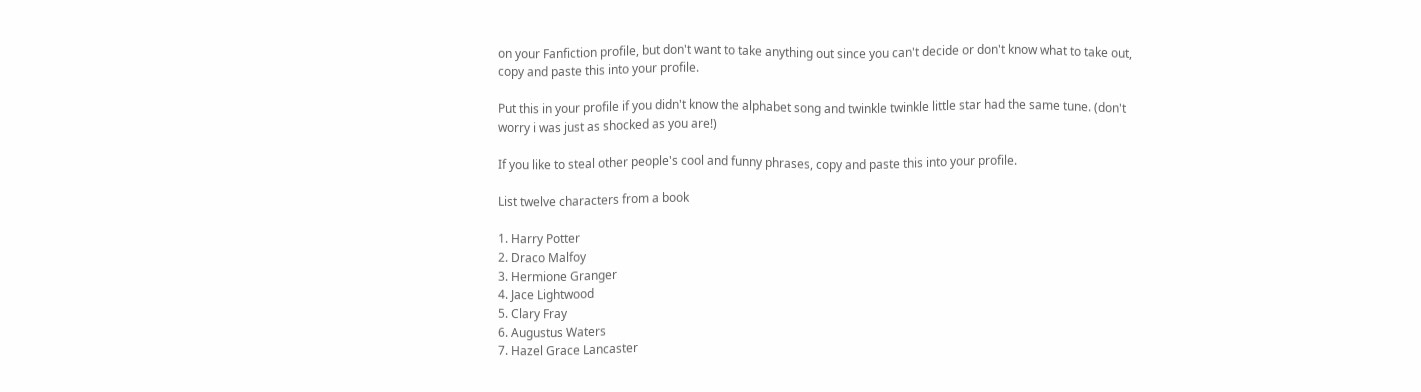on your Fanfiction profile, but don't want to take anything out since you can't decide or don't know what to take out, copy and paste this into your profile.

Put this in your profile if you didn't know the alphabet song and twinkle twinkle little star had the same tune. (don't worry i was just as shocked as you are!)

If you like to steal other people's cool and funny phrases, copy and paste this into your profile.

List twelve characters from a book

1. Harry Potter
2. Draco Malfoy
3. Hermione Granger
4. Jace Lightwood
5. Clary Fray
6. Augustus Waters
7. Hazel Grace Lancaster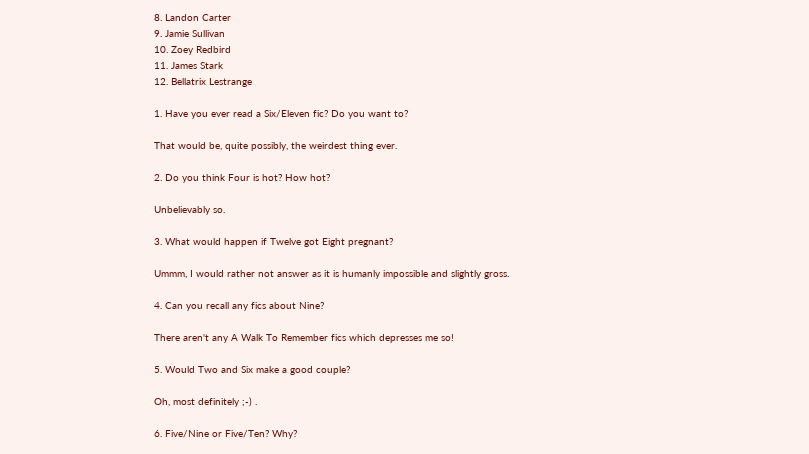8. Landon Carter
9. Jamie Sullivan
10. Zoey Redbird
11. James Stark
12. Bellatrix Lestrange

1. Have you ever read a Six/Eleven fic? Do you want to?

That would be, quite possibly, the weirdest thing ever.

2. Do you think Four is hot? How hot?

Unbelievably so.

3. What would happen if Twelve got Eight pregnant?

Ummm, I would rather not answer as it is humanly impossible and slightly gross.

4. Can you recall any fics about Nine?

There aren't any A Walk To Remember fics which depresses me so!

5. Would Two and Six make a good couple?

Oh, most definitely ;-) .

6. Five/Nine or Five/Ten? Why?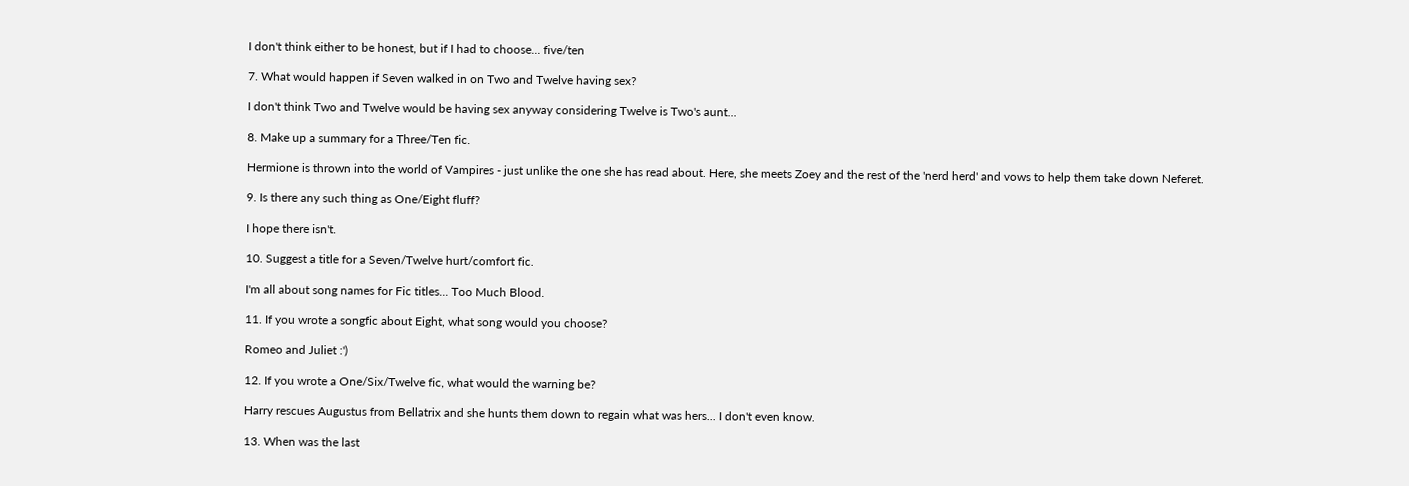I don't think either to be honest, but if I had to choose... five/ten

7. What would happen if Seven walked in on Two and Twelve having sex?

I don't think Two and Twelve would be having sex anyway considering Twelve is Two's aunt...

8. Make up a summary for a Three/Ten fic.

Hermione is thrown into the world of Vampires - just unlike the one she has read about. Here, she meets Zoey and the rest of the 'nerd herd' and vows to help them take down Neferet.

9. Is there any such thing as One/Eight fluff?

I hope there isn't.

10. Suggest a title for a Seven/Twelve hurt/comfort fic.

I'm all about song names for Fic titles... Too Much Blood.

11. If you wrote a songfic about Eight, what song would you choose?

Romeo and Juliet :')

12. If you wrote a One/Six/Twelve fic, what would the warning be?

Harry rescues Augustus from Bellatrix and she hunts them down to regain what was hers... I don't even know.

13. When was the last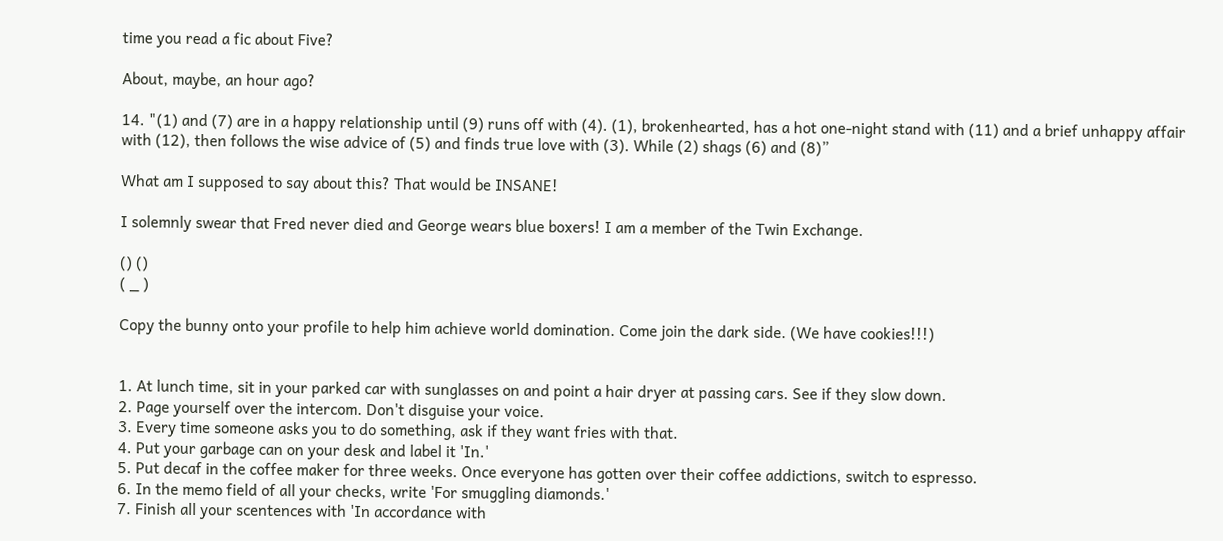time you read a fic about Five?

About, maybe, an hour ago?

14. "(1) and (7) are in a happy relationship until (9) runs off with (4). (1), brokenhearted, has a hot one-night stand with (11) and a brief unhappy affair with (12), then follows the wise advice of (5) and finds true love with (3). While (2) shags (6) and (8)”

What am I supposed to say about this? That would be INSANE!

I solemnly swear that Fred never died and George wears blue boxers! I am a member of the Twin Exchange.

() ()
( _ )

Copy the bunny onto your profile to help him achieve world domination. Come join the dark side. (We have cookies!!!)


1. At lunch time, sit in your parked car with sunglasses on and point a hair dryer at passing cars. See if they slow down.
2. Page yourself over the intercom. Don't disguise your voice.
3. Every time someone asks you to do something, ask if they want fries with that.
4. Put your garbage can on your desk and label it 'In.'
5. Put decaf in the coffee maker for three weeks. Once everyone has gotten over their coffee addictions, switch to espresso.
6. In the memo field of all your checks, write 'For smuggling diamonds.'
7. Finish all your scentences with 'In accordance with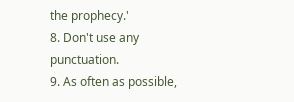the prophecy.'
8. Don't use any punctuation.
9. As often as possible,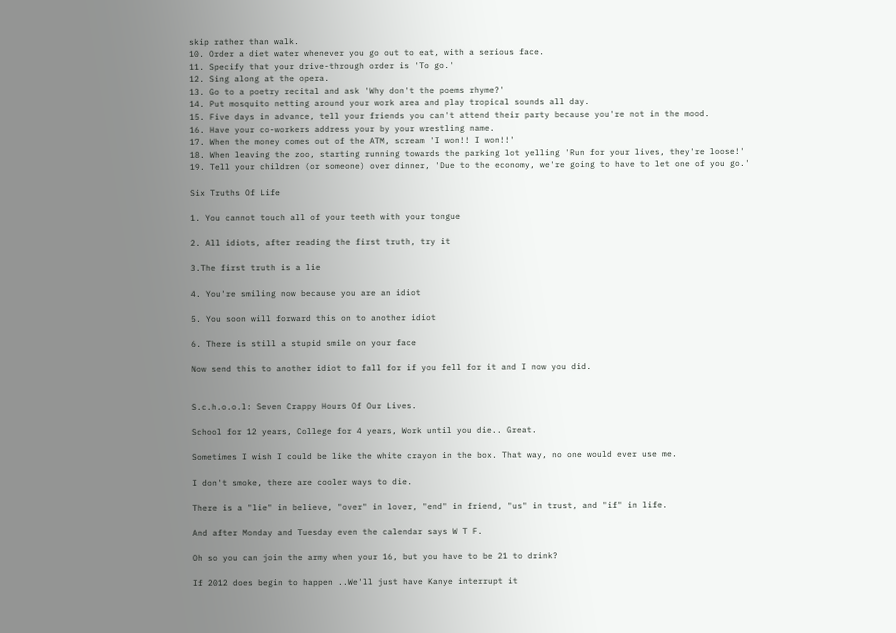skip rather than walk.
10. Order a diet water whenever you go out to eat, with a serious face.
11. Specify that your drive-through order is 'To go.'
12. Sing along at the opera.
13. Go to a poetry recital and ask 'Why don't the poems rhyme?'
14. Put mosquito netting around your work area and play tropical sounds all day.
15. Five days in advance, tell your friends you can't attend their party because you're not in the mood.
16. Have your co-workers address your by your wrestling name.
17. When the money comes out of the ATM, scream 'I won!! I won!!'
18. When leaving the zoo, starting running towards the parking lot yelling 'Run for your lives, they're loose!'
19. Tell your children (or someone) over dinner, 'Due to the economy, we're going to have to let one of you go.'

Six Truths Of Life

1. You cannot touch all of your teeth with your tongue

2. All idiots, after reading the first truth, try it

3.The first truth is a lie

4. You're smiling now because you are an idiot

5. You soon will forward this on to another idiot

6. There is still a stupid smile on your face

Now send this to another idiot to fall for if you fell for it and I now you did.


S.c.h.o.o.l: Seven Crappy Hours Of Our Lives.

School for 12 years, College for 4 years, Work until you die.. Great.

Sometimes I wish I could be like the white crayon in the box. That way, no one would ever use me.

I don't smoke, there are cooler ways to die.

There is a "lie" in believe, "over" in lover, "end" in friend, "us" in trust, and "if" in life.

And after Monday and Tuesday even the calendar says W T F.

Oh so you can join the army when your 16, but you have to be 21 to drink?

If 2012 does begin to happen ..We'll just have Kanye interrupt it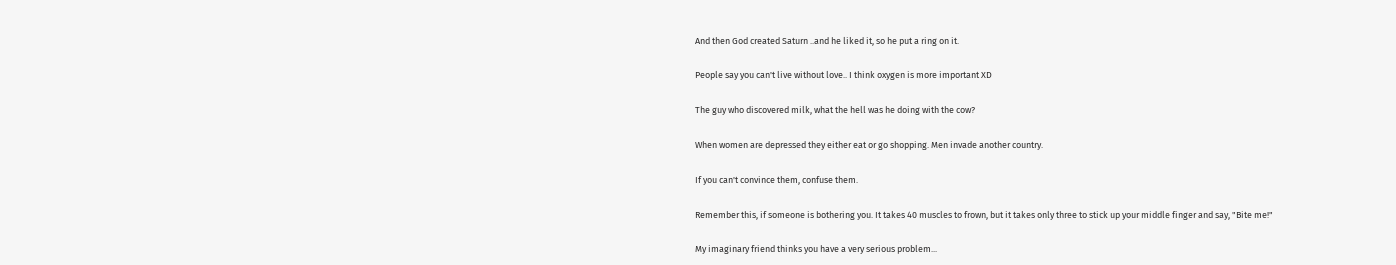And then God created Saturn ..and he liked it, so he put a ring on it.

People say you can't live without love.. I think oxygen is more important XD

The guy who discovered milk, what the hell was he doing with the cow?

When women are depressed they either eat or go shopping. Men invade another country.

If you can't convince them, confuse them.

Remember this, if someone is bothering you. It takes 40 muscles to frown, but it takes only three to stick up your middle finger and say, "Bite me!"

My imaginary friend thinks you have a very serious problem...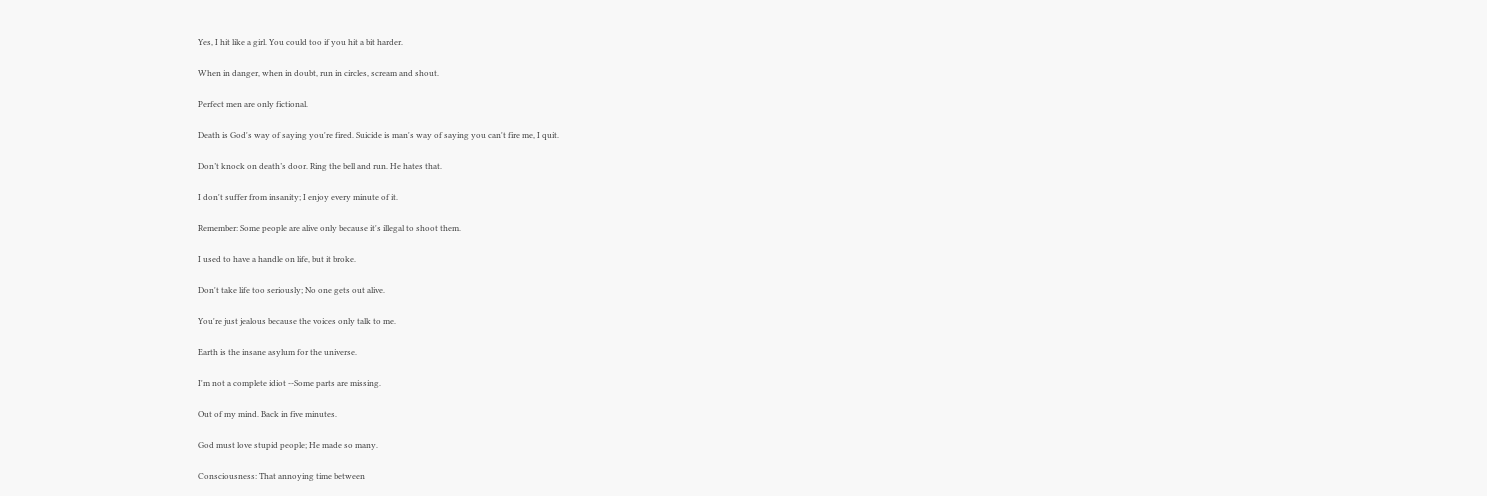Yes, I hit like a girl. You could too if you hit a bit harder.

When in danger, when in doubt, run in circles, scream and shout.

Perfect men are only fictional.

Death is God's way of saying you're fired. Suicide is man's way of saying you can't fire me, I quit.

Don’t knock on death’s door. Ring the bell and run. He hates that.

I don't suffer from insanity; I enjoy every minute of it.

Remember: Some people are alive only because it's illegal to shoot them.

I used to have a handle on life, but it broke.

Don't take life too seriously; No one gets out alive.

You're just jealous because the voices only talk to me.

Earth is the insane asylum for the universe.

I'm not a complete idiot --Some parts are missing.

Out of my mind. Back in five minutes.

God must love stupid people; He made so many.

Consciousness: That annoying time between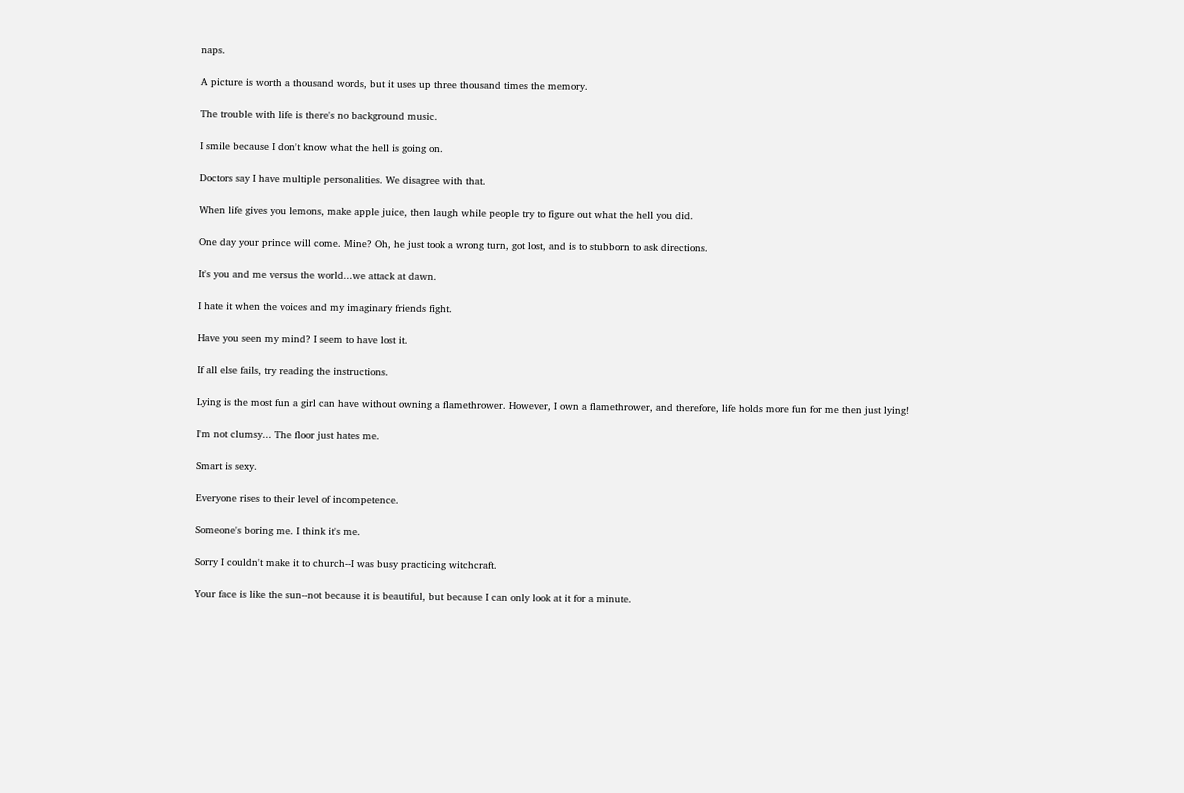naps.

A picture is worth a thousand words, but it uses up three thousand times the memory.

The trouble with life is there's no background music.

I smile because I don't know what the hell is going on.

Doctors say I have multiple personalities. We disagree with that.

When life gives you lemons, make apple juice, then laugh while people try to figure out what the hell you did.

One day your prince will come. Mine? Oh, he just took a wrong turn, got lost, and is to stubborn to ask directions.

It's you and me versus the world...we attack at dawn.

I hate it when the voices and my imaginary friends fight.

Have you seen my mind? I seem to have lost it.

If all else fails, try reading the instructions.

Lying is the most fun a girl can have without owning a flamethrower. However, I own a flamethrower, and therefore, life holds more fun for me then just lying!

I'm not clumsy... The floor just hates me.

Smart is sexy.

Everyone rises to their level of incompetence.

Someone's boring me. I think it's me.

Sorry I couldn't make it to church--I was busy practicing witchcraft.

Your face is like the sun--not because it is beautiful, but because I can only look at it for a minute.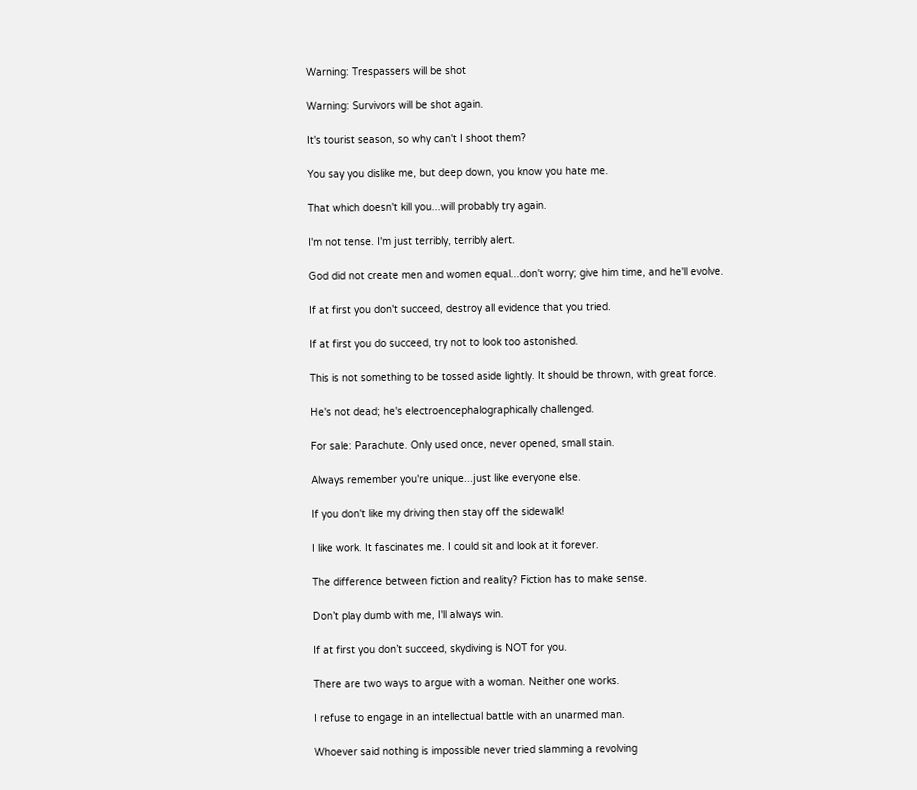Warning: Trespassers will be shot

Warning: Survivors will be shot again.

It's tourist season, so why can't I shoot them?

You say you dislike me, but deep down, you know you hate me.

That which doesn't kill you...will probably try again.

I'm not tense. I'm just terribly, terribly alert.

God did not create men and women equal...don't worry; give him time, and he'll evolve.

If at first you don't succeed, destroy all evidence that you tried.

If at first you do succeed, try not to look too astonished.

This is not something to be tossed aside lightly. It should be thrown, with great force.

He's not dead; he's electroencephalographically challenged.

For sale: Parachute. Only used once, never opened, small stain.

Always remember you're unique...just like everyone else.

If you don't like my driving then stay off the sidewalk!

I like work. It fascinates me. I could sit and look at it forever.

The difference between fiction and reality? Fiction has to make sense.

Don’t play dumb with me, I'll always win.

If at first you don’t succeed, skydiving is NOT for you.

There are two ways to argue with a woman. Neither one works.

I refuse to engage in an intellectual battle with an unarmed man.

Whoever said nothing is impossible never tried slamming a revolving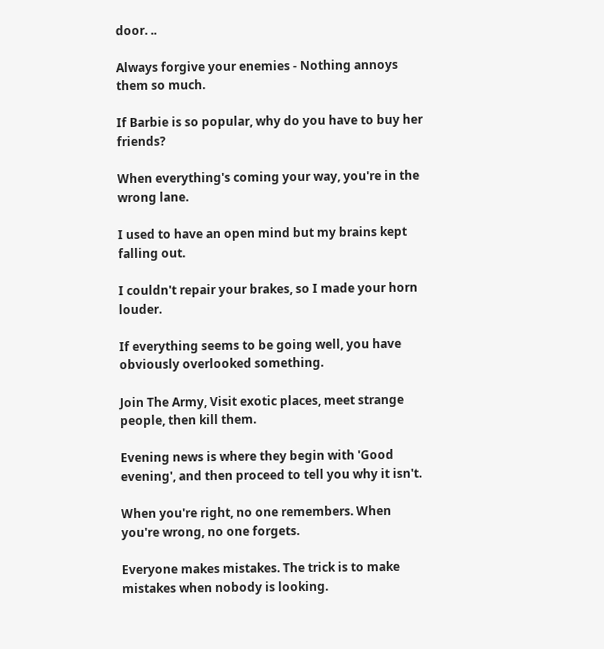door. ..

Always forgive your enemies - Nothing annoys them so much.

If Barbie is so popular, why do you have to buy her friends?

When everything's coming your way, you're in the wrong lane.

I used to have an open mind but my brains kept falling out.

I couldn't repair your brakes, so I made your horn louder.

If everything seems to be going well, you have obviously overlooked something.

Join The Army, Visit exotic places, meet strange people, then kill them.

Evening news is where they begin with 'Good evening', and then proceed to tell you why it isn't.

When you're right, no one remembers. When you're wrong, no one forgets.

Everyone makes mistakes. The trick is to make mistakes when nobody is looking.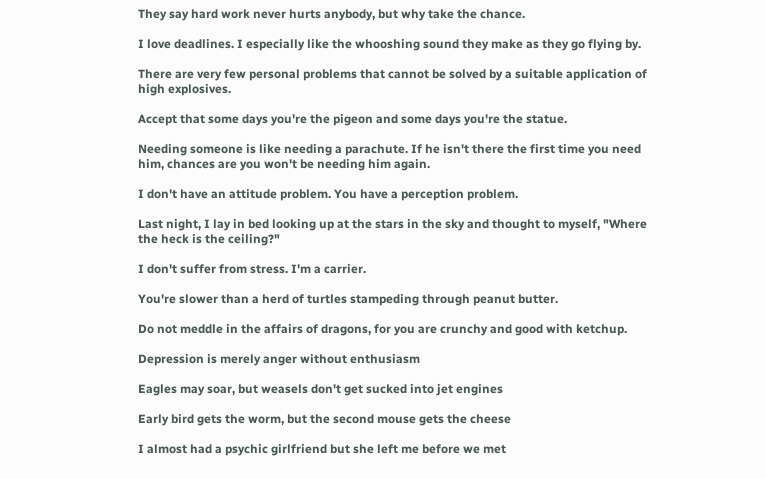They say hard work never hurts anybody, but why take the chance.

I love deadlines. I especially like the whooshing sound they make as they go flying by.

There are very few personal problems that cannot be solved by a suitable application of high explosives.

Accept that some days you're the pigeon and some days you're the statue.

Needing someone is like needing a parachute. If he isn't there the first time you need him, chances are you won't be needing him again.

I don't have an attitude problem. You have a perception problem.

Last night, I lay in bed looking up at the stars in the sky and thought to myself, "Where the heck is the ceiling?"

I don't suffer from stress. I'm a carrier.

You're slower than a herd of turtles stampeding through peanut butter.

Do not meddle in the affairs of dragons, for you are crunchy and good with ketchup.

Depression is merely anger without enthusiasm

Eagles may soar, but weasels don't get sucked into jet engines

Early bird gets the worm, but the second mouse gets the cheese

I almost had a psychic girlfriend but she left me before we met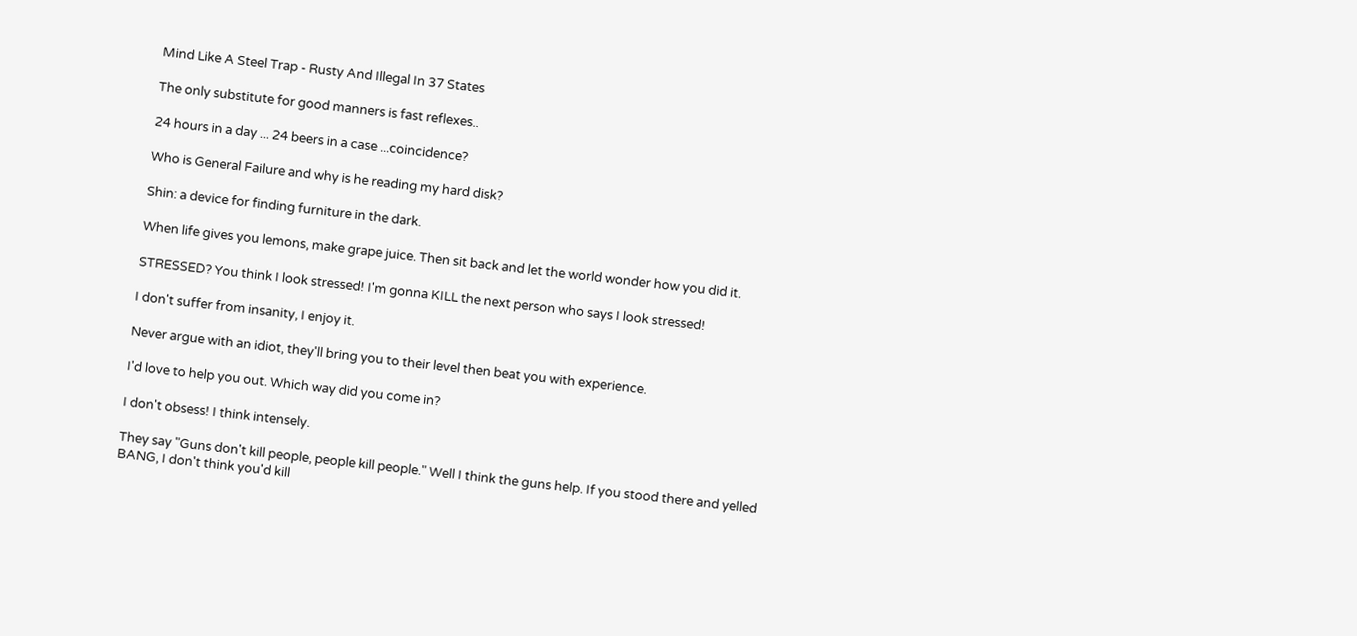Mind Like A Steel Trap - Rusty And Illegal In 37 States

The only substitute for good manners is fast reflexes..

24 hours in a day ... 24 beers in a case ...coincidence?

Who is General Failure and why is he reading my hard disk?

Shin: a device for finding furniture in the dark.

When life gives you lemons, make grape juice. Then sit back and let the world wonder how you did it.

STRESSED? You think I look stressed! I'm gonna KILL the next person who says I look stressed!

I don't suffer from insanity, I enjoy it.

Never argue with an idiot, they'll bring you to their level then beat you with experience.

I'd love to help you out. Which way did you come in?

I don't obsess! I think intensely.

They say "Guns don't kill people, people kill people." Well I think the guns help. If you stood there and yelled BANG, I don't think you'd kill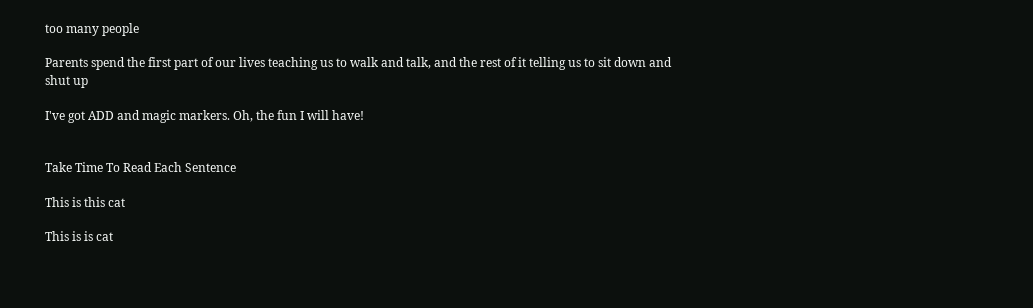too many people

Parents spend the first part of our lives teaching us to walk and talk, and the rest of it telling us to sit down and shut up

I've got ADD and magic markers. Oh, the fun I will have!


Take Time To Read Each Sentence

This is this cat

This is is cat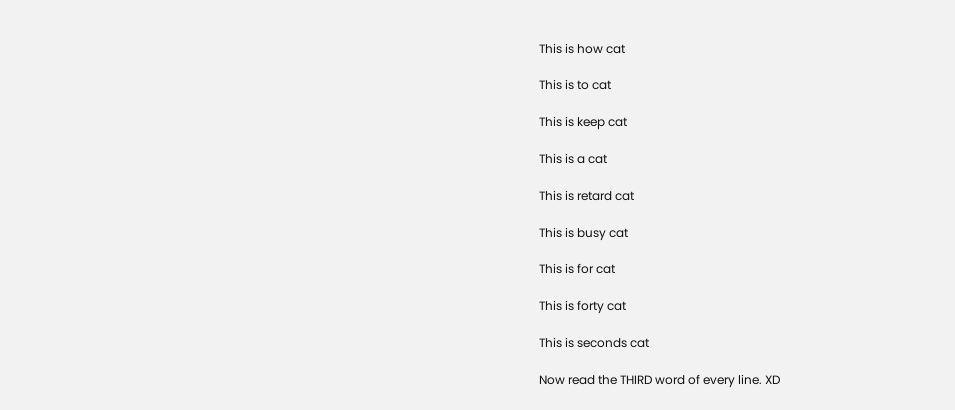This is how cat

This is to cat

This is keep cat

This is a cat

This is retard cat

This is busy cat

This is for cat

This is forty cat

This is seconds cat

Now read the THIRD word of every line. XD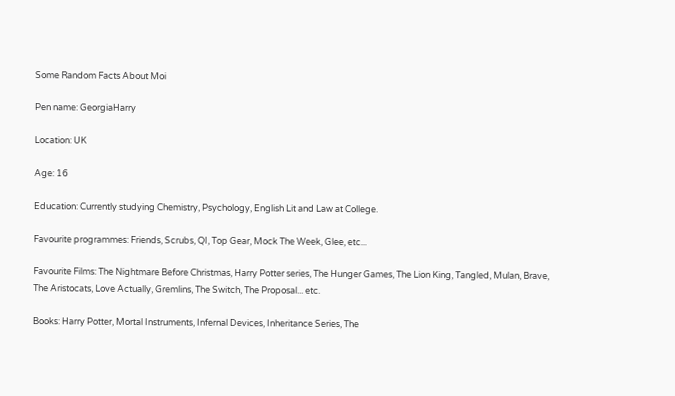Some Random Facts About Moi

Pen name: GeorgiaHarry

Location: UK

Age: 16

Education: Currently studying Chemistry, Psychology, English Lit and Law at College.

Favourite programmes: Friends, Scrubs, QI, Top Gear, Mock The Week, Glee, etc...

Favourite Films: The Nightmare Before Christmas, Harry Potter series, The Hunger Games, The Lion King, Tangled, Mulan, Brave, The Aristocats, Love Actually, Gremlins, The Switch, The Proposal... etc.

Books: Harry Potter, Mortal Instruments, Infernal Devices, Inheritance Series, The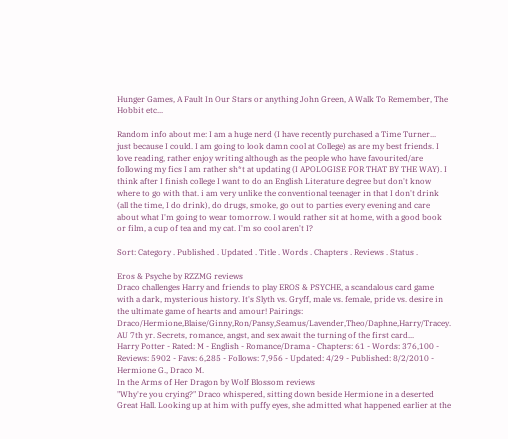Hunger Games, A Fault In Our Stars or anything John Green, A Walk To Remember, The Hobbit etc...

Random info about me: I am a huge nerd (I have recently purchased a Time Turner... just because I could. I am going to look damn cool at College) as are my best friends. I love reading, rather enjoy writing although as the people who have favourited/are following my fics I am rather sh*t at updating (I APOLOGISE FOR THAT BY THE WAY). I think after I finish college I want to do an English Literature degree but don't know where to go with that. i am very unlike the conventional teenager in that I don't drink (all the time, I do drink), do drugs, smoke, go out to parties every evening and care about what I'm going to wear tomorrow. I would rather sit at home, with a good book or film, a cup of tea and my cat. I'm so cool aren't I?

Sort: Category . Published . Updated . Title . Words . Chapters . Reviews . Status .

Eros & Psyche by RZZMG reviews
Draco challenges Harry and friends to play EROS & PSYCHE, a scandalous card game with a dark, mysterious history. It's Slyth vs. Gryff, male vs. female, pride vs. desire in the ultimate game of hearts and amour! Pairings: Draco/Hermione,Blaise/Ginny,Ron/Pansy,Seamus/Lavender,Theo/Daphne,Harry/Tracey. AU 7th yr. Secrets, romance, angst, and sex await the turning of the first card...
Harry Potter - Rated: M - English - Romance/Drama - Chapters: 61 - Words: 376,100 - Reviews: 5902 - Favs: 6,285 - Follows: 7,956 - Updated: 4/29 - Published: 8/2/2010 - Hermione G., Draco M.
In the Arms of Her Dragon by Wolf Blossom reviews
"Why're you crying?" Draco whispered, sitting down beside Hermione in a deserted Great Hall. Looking up at him with puffy eyes, she admitted what happened earlier at the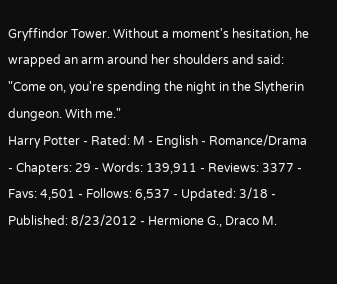Gryffindor Tower. Without a moment's hesitation, he wrapped an arm around her shoulders and said: "Come on, you're spending the night in the Slytherin dungeon. With me."
Harry Potter - Rated: M - English - Romance/Drama - Chapters: 29 - Words: 139,911 - Reviews: 3377 - Favs: 4,501 - Follows: 6,537 - Updated: 3/18 - Published: 8/23/2012 - Hermione G., Draco M.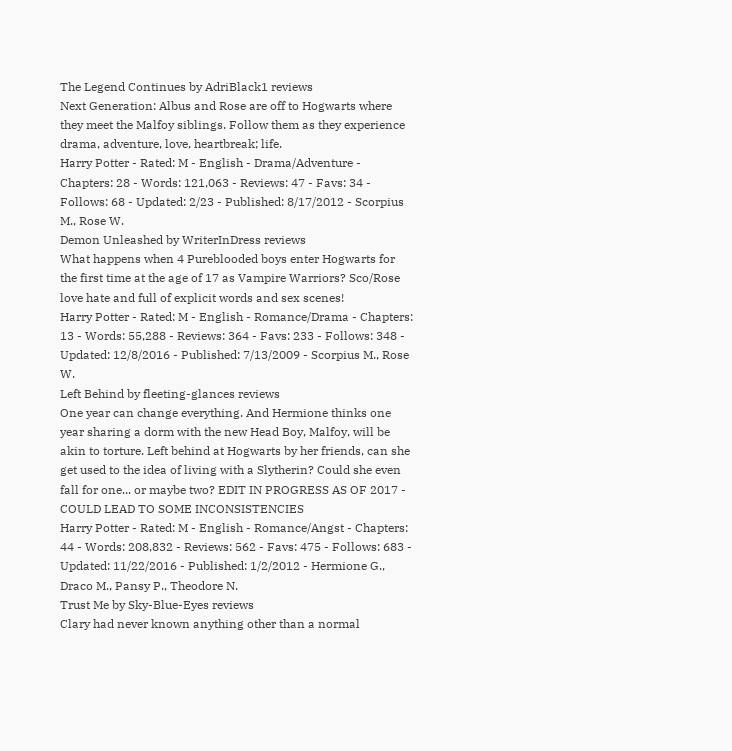The Legend Continues by AdriBlack1 reviews
Next Generation: Albus and Rose are off to Hogwarts where they meet the Malfoy siblings. Follow them as they experience drama, adventure, love, heartbreak; life.
Harry Potter - Rated: M - English - Drama/Adventure - Chapters: 28 - Words: 121,063 - Reviews: 47 - Favs: 34 - Follows: 68 - Updated: 2/23 - Published: 8/17/2012 - Scorpius M., Rose W.
Demon Unleashed by WriterInDress reviews
What happens when 4 Pureblooded boys enter Hogwarts for the first time at the age of 17 as Vampire Warriors? Sco/Rose love hate and full of explicit words and sex scenes!
Harry Potter - Rated: M - English - Romance/Drama - Chapters: 13 - Words: 55,288 - Reviews: 364 - Favs: 233 - Follows: 348 - Updated: 12/8/2016 - Published: 7/13/2009 - Scorpius M., Rose W.
Left Behind by fleeting-glances reviews
One year can change everything. And Hermione thinks one year sharing a dorm with the new Head Boy, Malfoy, will be akin to torture. Left behind at Hogwarts by her friends, can she get used to the idea of living with a Slytherin? Could she even fall for one... or maybe two? EDIT IN PROGRESS AS OF 2017 - COULD LEAD TO SOME INCONSISTENCIES
Harry Potter - Rated: M - English - Romance/Angst - Chapters: 44 - Words: 208,832 - Reviews: 562 - Favs: 475 - Follows: 683 - Updated: 11/22/2016 - Published: 1/2/2012 - Hermione G., Draco M., Pansy P., Theodore N.
Trust Me by Sky-Blue-Eyes reviews
Clary had never known anything other than a normal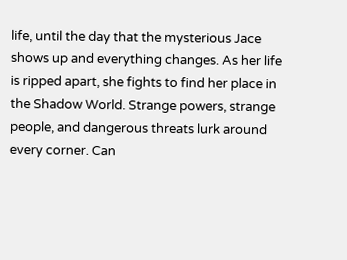life, until the day that the mysterious Jace shows up and everything changes. As her life is ripped apart, she fights to find her place in the Shadow World. Strange powers, strange people, and dangerous threats lurk around every corner. Can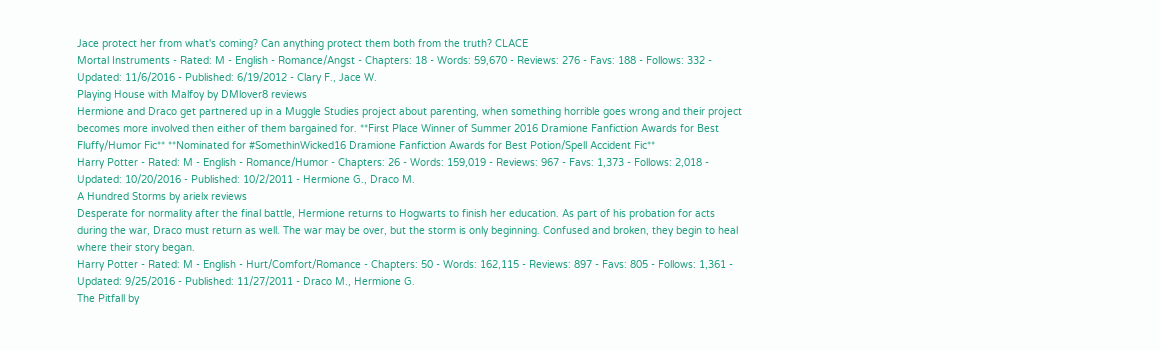Jace protect her from what's coming? Can anything protect them both from the truth? CLACE
Mortal Instruments - Rated: M - English - Romance/Angst - Chapters: 18 - Words: 59,670 - Reviews: 276 - Favs: 188 - Follows: 332 - Updated: 11/6/2016 - Published: 6/19/2012 - Clary F., Jace W.
Playing House with Malfoy by DMlover8 reviews
Hermione and Draco get partnered up in a Muggle Studies project about parenting, when something horrible goes wrong and their project becomes more involved then either of them bargained for. **First Place Winner of Summer 2016 Dramione Fanfiction Awards for Best Fluffy/Humor Fic** **Nominated for #SomethinWicked16 Dramione Fanfiction Awards for Best Potion/Spell Accident Fic**
Harry Potter - Rated: M - English - Romance/Humor - Chapters: 26 - Words: 159,019 - Reviews: 967 - Favs: 1,373 - Follows: 2,018 - Updated: 10/20/2016 - Published: 10/2/2011 - Hermione G., Draco M.
A Hundred Storms by arielx reviews
Desperate for normality after the final battle, Hermione returns to Hogwarts to finish her education. As part of his probation for acts during the war, Draco must return as well. The war may be over, but the storm is only beginning. Confused and broken, they begin to heal where their story began.
Harry Potter - Rated: M - English - Hurt/Comfort/Romance - Chapters: 50 - Words: 162,115 - Reviews: 897 - Favs: 805 - Follows: 1,361 - Updated: 9/25/2016 - Published: 11/27/2011 - Draco M., Hermione G.
The Pitfall by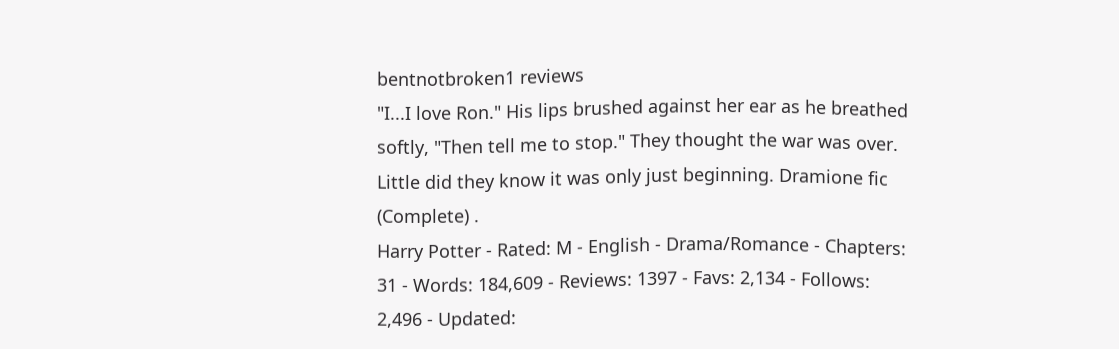bentnotbroken1 reviews
"I...I love Ron." His lips brushed against her ear as he breathed softly, "Then tell me to stop." They thought the war was over. Little did they know it was only just beginning. Dramione fic (Complete) .
Harry Potter - Rated: M - English - Drama/Romance - Chapters: 31 - Words: 184,609 - Reviews: 1397 - Favs: 2,134 - Follows: 2,496 - Updated: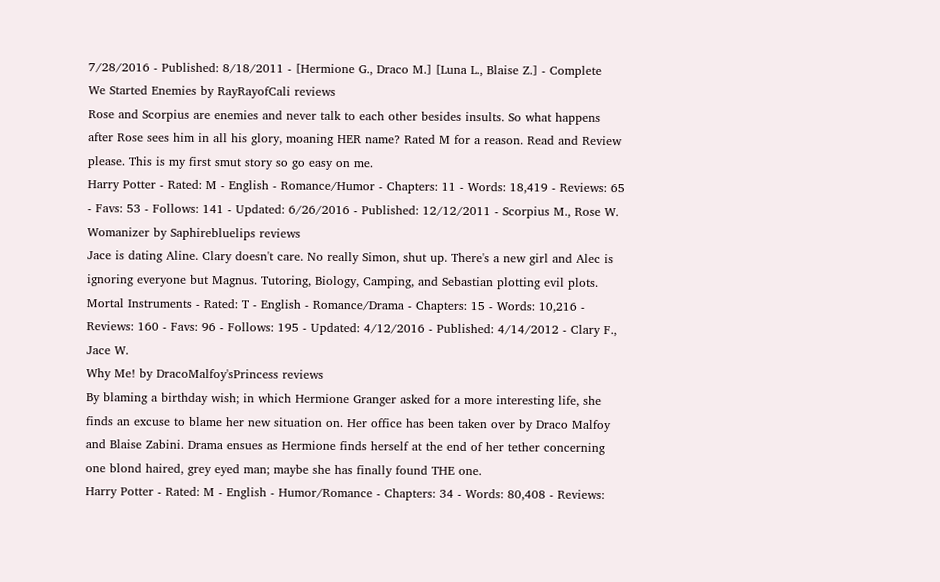7/28/2016 - Published: 8/18/2011 - [Hermione G., Draco M.] [Luna L., Blaise Z.] - Complete
We Started Enemies by RayRayofCali reviews
Rose and Scorpius are enemies and never talk to each other besides insults. So what happens after Rose sees him in all his glory, moaning HER name? Rated M for a reason. Read and Review please. This is my first smut story so go easy on me.
Harry Potter - Rated: M - English - Romance/Humor - Chapters: 11 - Words: 18,419 - Reviews: 65 - Favs: 53 - Follows: 141 - Updated: 6/26/2016 - Published: 12/12/2011 - Scorpius M., Rose W.
Womanizer by Saphirebluelips reviews
Jace is dating Aline. Clary doesn't care. No really Simon, shut up. There's a new girl and Alec is ignoring everyone but Magnus. Tutoring, Biology, Camping, and Sebastian plotting evil plots.
Mortal Instruments - Rated: T - English - Romance/Drama - Chapters: 15 - Words: 10,216 - Reviews: 160 - Favs: 96 - Follows: 195 - Updated: 4/12/2016 - Published: 4/14/2012 - Clary F., Jace W.
Why Me! by DracoMalfoy'sPrincess reviews
By blaming a birthday wish; in which Hermione Granger asked for a more interesting life, she finds an excuse to blame her new situation on. Her office has been taken over by Draco Malfoy and Blaise Zabini. Drama ensues as Hermione finds herself at the end of her tether concerning one blond haired, grey eyed man; maybe she has finally found THE one.
Harry Potter - Rated: M - English - Humor/Romance - Chapters: 34 - Words: 80,408 - Reviews: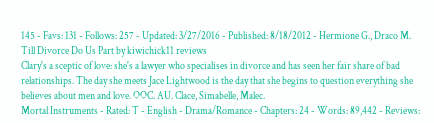145 - Favs: 131 - Follows: 257 - Updated: 3/27/2016 - Published: 8/18/2012 - Hermione G., Draco M.
Till Divorce Do Us Part by kiwichick11 reviews
Clary's a sceptic of love: she's a lawyer who specialises in divorce and has seen her fair share of bad relationships. The day she meets Jace Lightwood is the day that she begins to question everything she believes about men and love. OOC. AU. Clace, Simabelle, Malec.
Mortal Instruments - Rated: T - English - Drama/Romance - Chapters: 24 - Words: 89,442 - Reviews: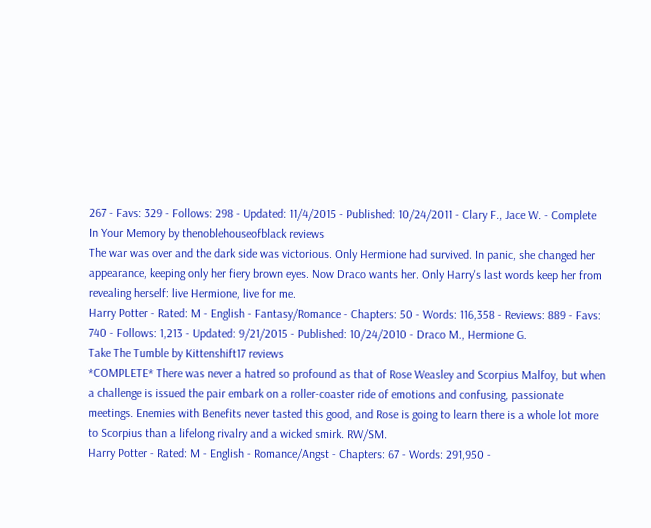267 - Favs: 329 - Follows: 298 - Updated: 11/4/2015 - Published: 10/24/2011 - Clary F., Jace W. - Complete
In Your Memory by thenoblehouseofblack reviews
The war was over and the dark side was victorious. Only Hermione had survived. In panic, she changed her appearance, keeping only her fiery brown eyes. Now Draco wants her. Only Harry's last words keep her from revealing herself: live Hermione, live for me.
Harry Potter - Rated: M - English - Fantasy/Romance - Chapters: 50 - Words: 116,358 - Reviews: 889 - Favs: 740 - Follows: 1,213 - Updated: 9/21/2015 - Published: 10/24/2010 - Draco M., Hermione G.
Take The Tumble by Kittenshift17 reviews
*COMPLETE* There was never a hatred so profound as that of Rose Weasley and Scorpius Malfoy, but when a challenge is issued the pair embark on a roller-coaster ride of emotions and confusing, passionate meetings. Enemies with Benefits never tasted this good, and Rose is going to learn there is a whole lot more to Scorpius than a lifelong rivalry and a wicked smirk. RW/SM.
Harry Potter - Rated: M - English - Romance/Angst - Chapters: 67 - Words: 291,950 -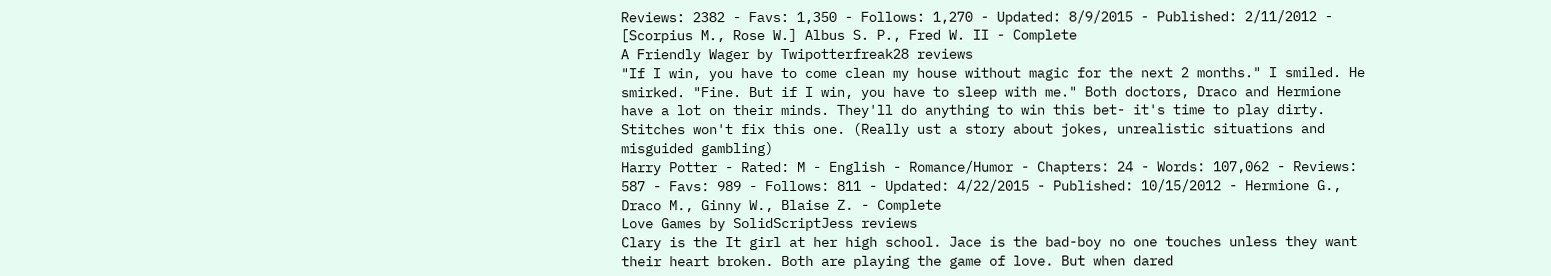Reviews: 2382 - Favs: 1,350 - Follows: 1,270 - Updated: 8/9/2015 - Published: 2/11/2012 - [Scorpius M., Rose W.] Albus S. P., Fred W. II - Complete
A Friendly Wager by Twipotterfreak28 reviews
"If I win, you have to come clean my house without magic for the next 2 months." I smiled. He smirked. "Fine. But if I win, you have to sleep with me." Both doctors, Draco and Hermione have a lot on their minds. They'll do anything to win this bet- it's time to play dirty. Stitches won't fix this one. (Really ust a story about jokes, unrealistic situations and misguided gambling)
Harry Potter - Rated: M - English - Romance/Humor - Chapters: 24 - Words: 107,062 - Reviews: 587 - Favs: 989 - Follows: 811 - Updated: 4/22/2015 - Published: 10/15/2012 - Hermione G., Draco M., Ginny W., Blaise Z. - Complete
Love Games by SolidScriptJess reviews
Clary is the It girl at her high school. Jace is the bad-boy no one touches unless they want their heart broken. Both are playing the game of love. But when dared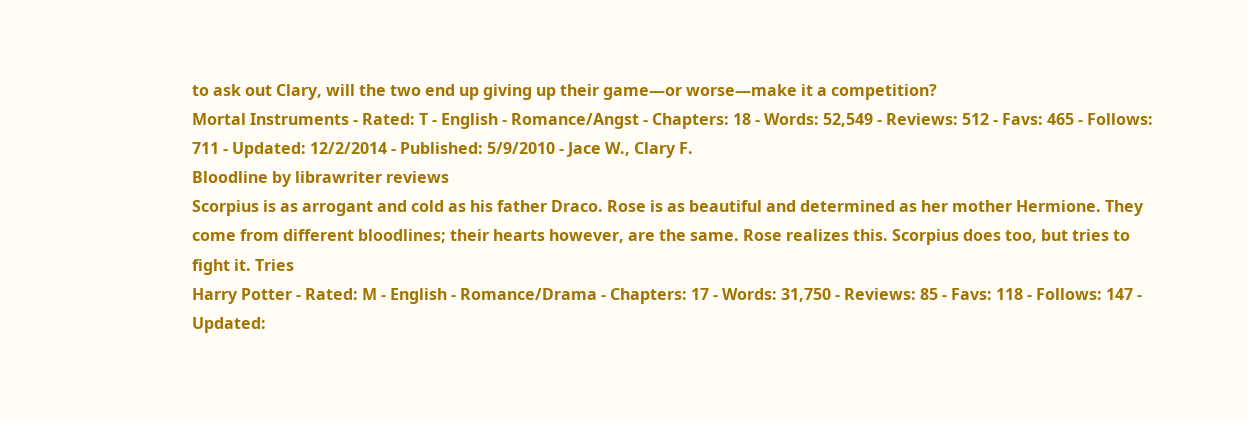to ask out Clary, will the two end up giving up their game—or worse—make it a competition?
Mortal Instruments - Rated: T - English - Romance/Angst - Chapters: 18 - Words: 52,549 - Reviews: 512 - Favs: 465 - Follows: 711 - Updated: 12/2/2014 - Published: 5/9/2010 - Jace W., Clary F.
Bloodline by librawriter reviews
Scorpius is as arrogant and cold as his father Draco. Rose is as beautiful and determined as her mother Hermione. They come from different bloodlines; their hearts however, are the same. Rose realizes this. Scorpius does too, but tries to fight it. Tries
Harry Potter - Rated: M - English - Romance/Drama - Chapters: 17 - Words: 31,750 - Reviews: 85 - Favs: 118 - Follows: 147 - Updated: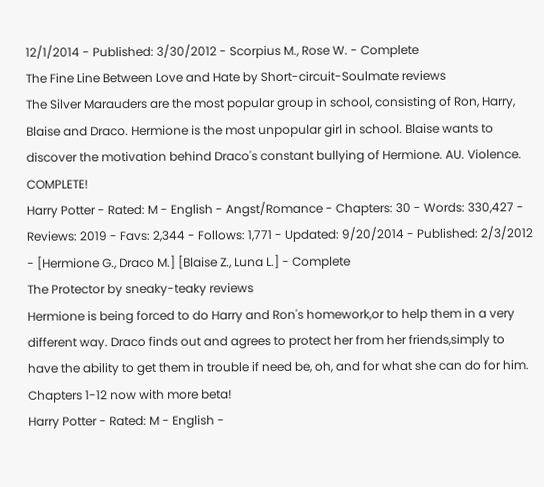12/1/2014 - Published: 3/30/2012 - Scorpius M., Rose W. - Complete
The Fine Line Between Love and Hate by Short-circuit-Soulmate reviews
The Silver Marauders are the most popular group in school, consisting of Ron, Harry, Blaise and Draco. Hermione is the most unpopular girl in school. Blaise wants to discover the motivation behind Draco's constant bullying of Hermione. AU. Violence. COMPLETE!
Harry Potter - Rated: M - English - Angst/Romance - Chapters: 30 - Words: 330,427 - Reviews: 2019 - Favs: 2,344 - Follows: 1,771 - Updated: 9/20/2014 - Published: 2/3/2012 - [Hermione G., Draco M.] [Blaise Z., Luna L.] - Complete
The Protector by sneaky-teaky reviews
Hermione is being forced to do Harry and Ron's homework,or to help them in a very different way. Draco finds out and agrees to protect her from her friends,simply to have the ability to get them in trouble if need be, oh, and for what she can do for him. Chapters 1-12 now with more beta!
Harry Potter - Rated: M - English -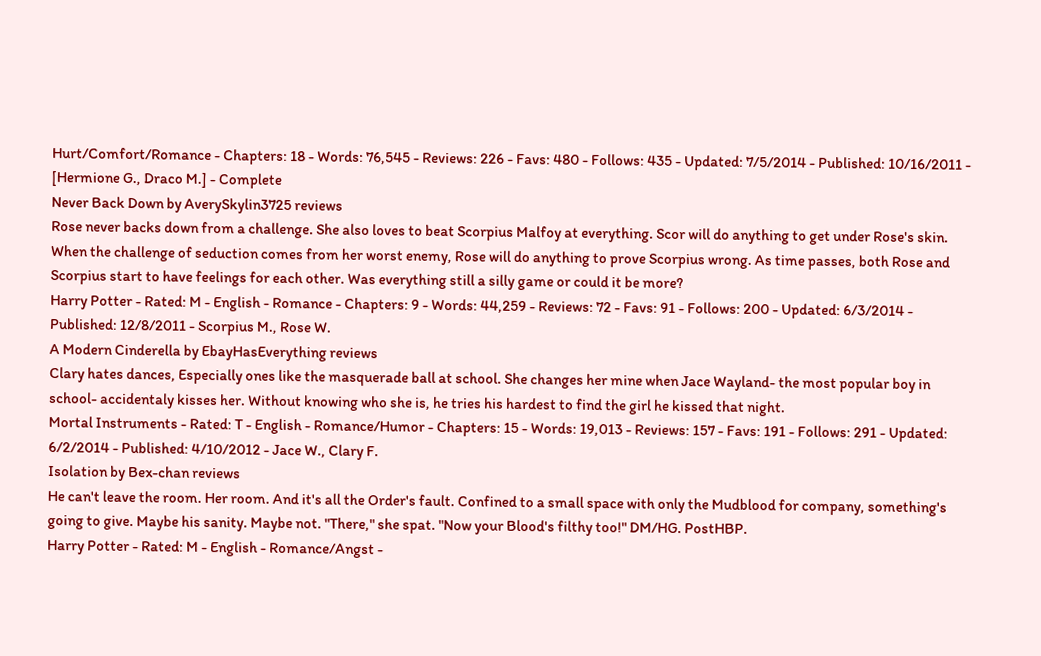Hurt/Comfort/Romance - Chapters: 18 - Words: 76,545 - Reviews: 226 - Favs: 480 - Follows: 435 - Updated: 7/5/2014 - Published: 10/16/2011 - [Hermione G., Draco M.] - Complete
Never Back Down by AverySkylin3725 reviews
Rose never backs down from a challenge. She also loves to beat Scorpius Malfoy at everything. Scor will do anything to get under Rose's skin. When the challenge of seduction comes from her worst enemy, Rose will do anything to prove Scorpius wrong. As time passes, both Rose and Scorpius start to have feelings for each other. Was everything still a silly game or could it be more?
Harry Potter - Rated: M - English - Romance - Chapters: 9 - Words: 44,259 - Reviews: 72 - Favs: 91 - Follows: 200 - Updated: 6/3/2014 - Published: 12/8/2011 - Scorpius M., Rose W.
A Modern Cinderella by EbayHasEverything reviews
Clary hates dances, Especially ones like the masquerade ball at school. She changes her mine when Jace Wayland- the most popular boy in school- accidentaly kisses her. Without knowing who she is, he tries his hardest to find the girl he kissed that night.
Mortal Instruments - Rated: T - English - Romance/Humor - Chapters: 15 - Words: 19,013 - Reviews: 157 - Favs: 191 - Follows: 291 - Updated: 6/2/2014 - Published: 4/10/2012 - Jace W., Clary F.
Isolation by Bex-chan reviews
He can't leave the room. Her room. And it's all the Order's fault. Confined to a small space with only the Mudblood for company, something's going to give. Maybe his sanity. Maybe not. "There," she spat. "Now your Blood's filthy too!" DM/HG. PostHBP.
Harry Potter - Rated: M - English - Romance/Angst -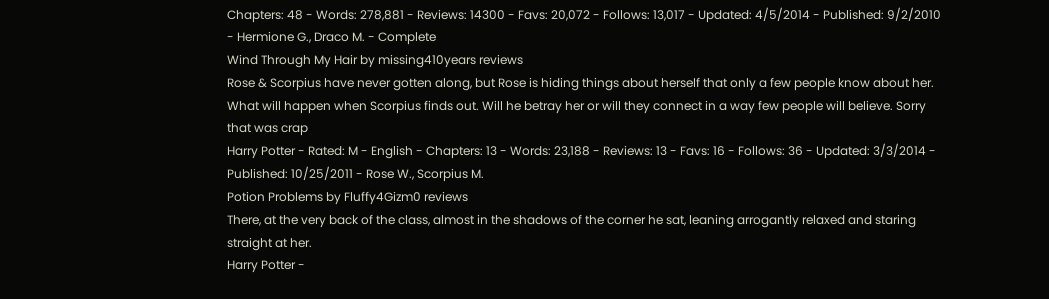Chapters: 48 - Words: 278,881 - Reviews: 14300 - Favs: 20,072 - Follows: 13,017 - Updated: 4/5/2014 - Published: 9/2/2010 - Hermione G., Draco M. - Complete
Wind Through My Hair by missing410years reviews
Rose & Scorpius have never gotten along, but Rose is hiding things about herself that only a few people know about her. What will happen when Scorpius finds out. Will he betray her or will they connect in a way few people will believe. Sorry that was crap
Harry Potter - Rated: M - English - Chapters: 13 - Words: 23,188 - Reviews: 13 - Favs: 16 - Follows: 36 - Updated: 3/3/2014 - Published: 10/25/2011 - Rose W., Scorpius M.
Potion Problems by Fluffy4Gizm0 reviews
There, at the very back of the class, almost in the shadows of the corner he sat, leaning arrogantly relaxed and staring straight at her.
Harry Potter -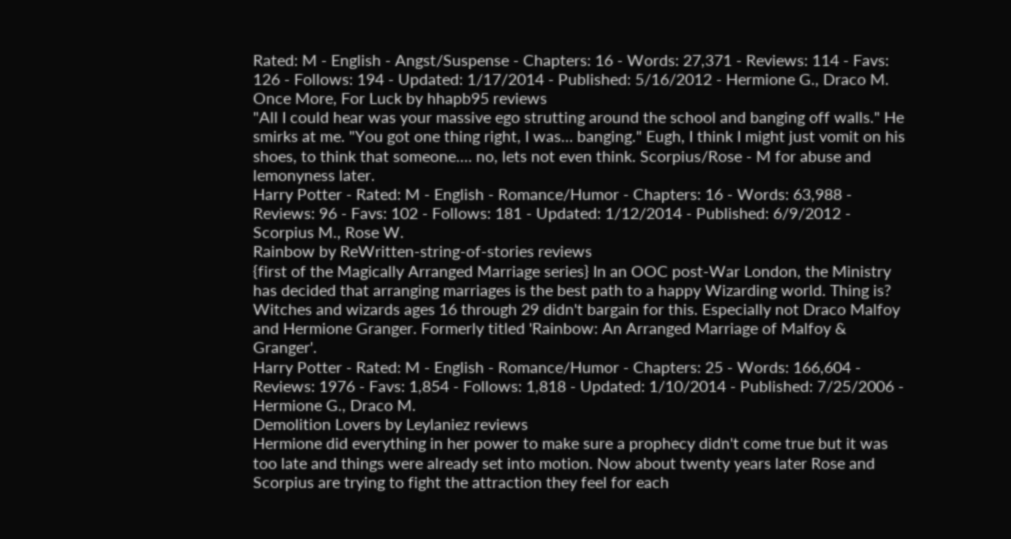Rated: M - English - Angst/Suspense - Chapters: 16 - Words: 27,371 - Reviews: 114 - Favs: 126 - Follows: 194 - Updated: 1/17/2014 - Published: 5/16/2012 - Hermione G., Draco M.
Once More, For Luck by hhapb95 reviews
"All I could hear was your massive ego strutting around the school and banging off walls." He smirks at me. "You got one thing right, I was… banging." Eugh, I think I might just vomit on his shoes, to think that someone.… no, lets not even think. Scorpius/Rose - M for abuse and lemonyness later.
Harry Potter - Rated: M - English - Romance/Humor - Chapters: 16 - Words: 63,988 - Reviews: 96 - Favs: 102 - Follows: 181 - Updated: 1/12/2014 - Published: 6/9/2012 - Scorpius M., Rose W.
Rainbow by ReWritten-string-of-stories reviews
{first of the Magically Arranged Marriage series} In an OOC post-War London, the Ministry has decided that arranging marriages is the best path to a happy Wizarding world. Thing is? Witches and wizards ages 16 through 29 didn't bargain for this. Especially not Draco Malfoy and Hermione Granger. Formerly titled 'Rainbow: An Arranged Marriage of Malfoy & Granger'.
Harry Potter - Rated: M - English - Romance/Humor - Chapters: 25 - Words: 166,604 - Reviews: 1976 - Favs: 1,854 - Follows: 1,818 - Updated: 1/10/2014 - Published: 7/25/2006 - Hermione G., Draco M.
Demolition Lovers by Leylaniez reviews
Hermione did everything in her power to make sure a prophecy didn't come true but it was too late and things were already set into motion. Now about twenty years later Rose and Scorpius are trying to fight the attraction they feel for each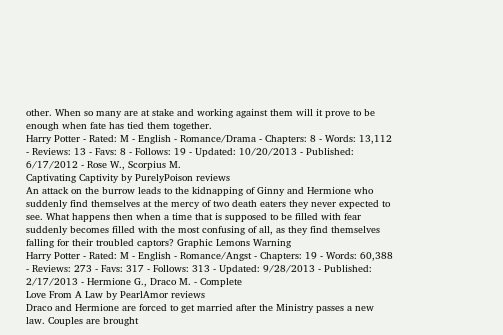other. When so many are at stake and working against them will it prove to be enough when fate has tied them together.
Harry Potter - Rated: M - English - Romance/Drama - Chapters: 8 - Words: 13,112 - Reviews: 13 - Favs: 8 - Follows: 19 - Updated: 10/20/2013 - Published: 6/17/2012 - Rose W., Scorpius M.
Captivating Captivity by PurelyPoison reviews
An attack on the burrow leads to the kidnapping of Ginny and Hermione who suddenly find themselves at the mercy of two death eaters they never expected to see. What happens then when a time that is supposed to be filled with fear suddenly becomes filled with the most confusing of all, as they find themselves falling for their troubled captors? Graphic Lemons Warning
Harry Potter - Rated: M - English - Romance/Angst - Chapters: 19 - Words: 60,388 - Reviews: 273 - Favs: 317 - Follows: 313 - Updated: 9/28/2013 - Published: 2/17/2013 - Hermione G., Draco M. - Complete
Love From A Law by PearlAmor reviews
Draco and Hermione are forced to get married after the Ministry passes a new law. Couples are brought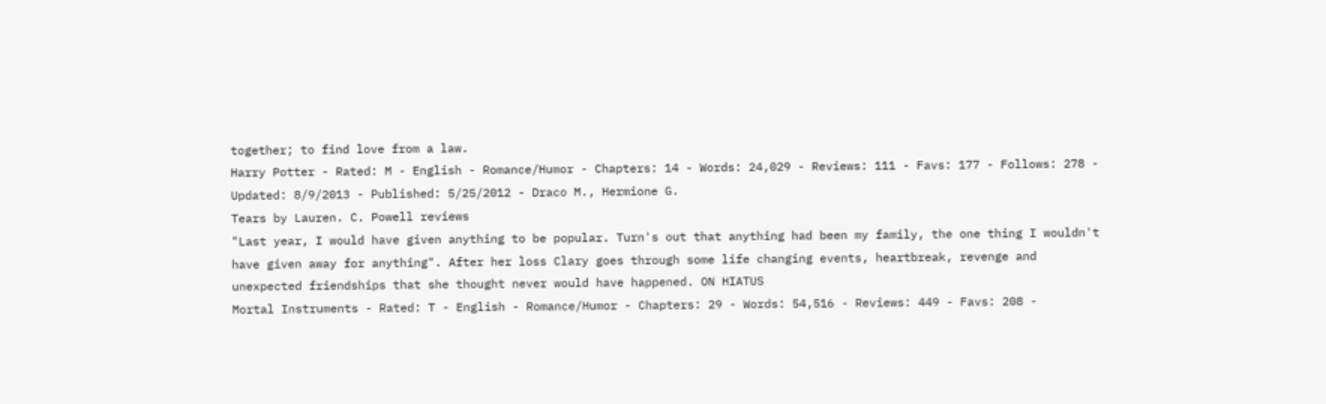together; to find love from a law.
Harry Potter - Rated: M - English - Romance/Humor - Chapters: 14 - Words: 24,029 - Reviews: 111 - Favs: 177 - Follows: 278 - Updated: 8/9/2013 - Published: 5/25/2012 - Draco M., Hermione G.
Tears by Lauren. C. Powell reviews
"Last year, I would have given anything to be popular. Turn's out that anything had been my family, the one thing I wouldn't have given away for anything". After her loss Clary goes through some life changing events, heartbreak, revenge and unexpected friendships that she thought never would have happened. ON HIATUS
Mortal Instruments - Rated: T - English - Romance/Humor - Chapters: 29 - Words: 54,516 - Reviews: 449 - Favs: 208 -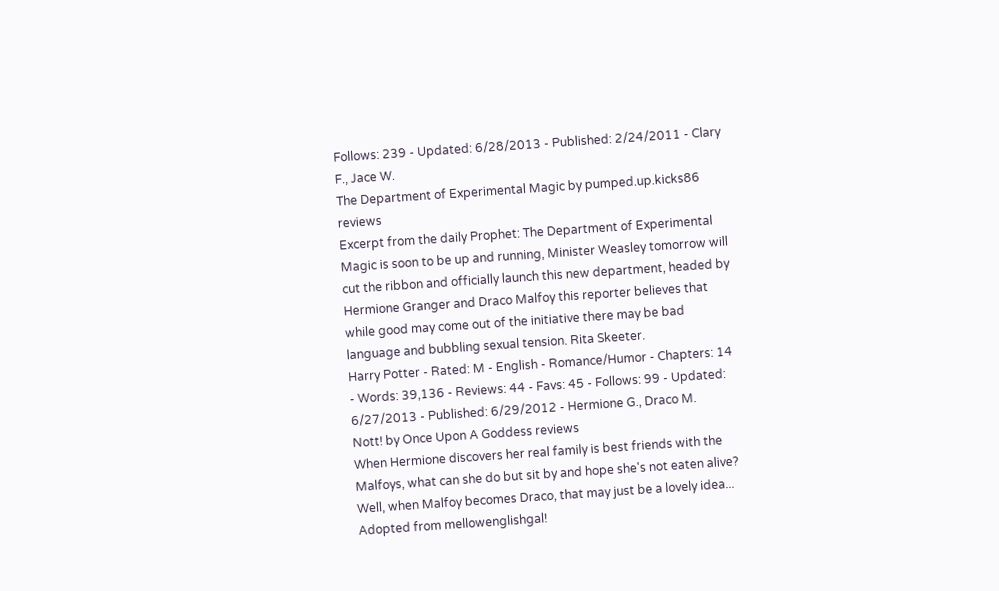Follows: 239 - Updated: 6/28/2013 - Published: 2/24/2011 - Clary F., Jace W.
The Department of Experimental Magic by pumped.up.kicks86 reviews
Excerpt from the daily Prophet: The Department of Experimental Magic is soon to be up and running, Minister Weasley tomorrow will cut the ribbon and officially launch this new department, headed by Hermione Granger and Draco Malfoy this reporter believes that while good may come out of the initiative there may be bad language and bubbling sexual tension. Rita Skeeter.
Harry Potter - Rated: M - English - Romance/Humor - Chapters: 14 - Words: 39,136 - Reviews: 44 - Favs: 45 - Follows: 99 - Updated: 6/27/2013 - Published: 6/29/2012 - Hermione G., Draco M.
Nott! by Once Upon A Goddess reviews
When Hermione discovers her real family is best friends with the Malfoys, what can she do but sit by and hope she's not eaten alive? Well, when Malfoy becomes Draco, that may just be a lovely idea... Adopted from mellowenglishgal!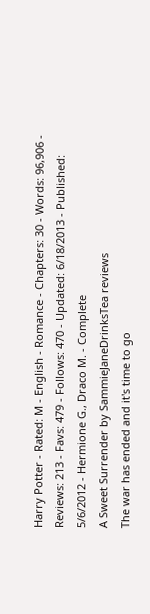Harry Potter - Rated: M - English - Romance - Chapters: 30 - Words: 96,906 - Reviews: 213 - Favs: 479 - Follows: 470 - Updated: 6/18/2013 - Published: 5/6/2012 - Hermione G., Draco M. - Complete
A Sweet Surrender by SammieJaneDrinksTea reviews
The war has ended and it's time to go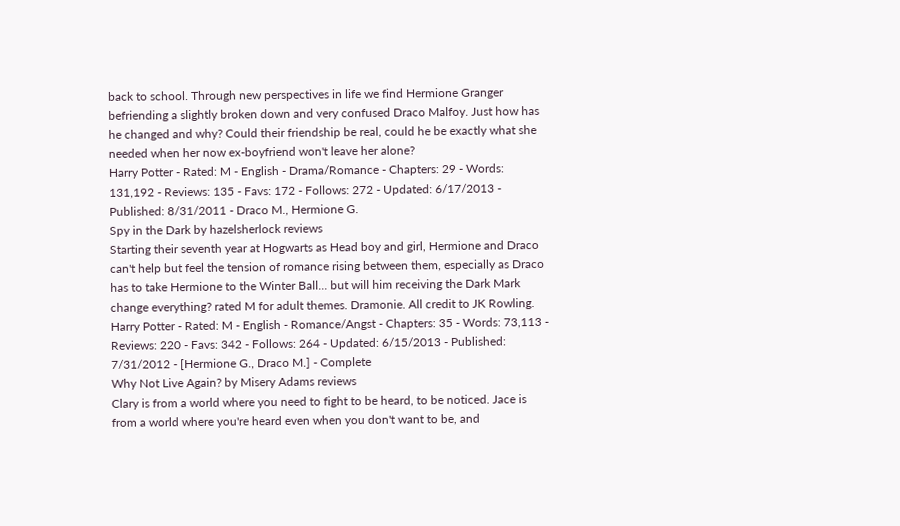back to school. Through new perspectives in life we find Hermione Granger befriending a slightly broken down and very confused Draco Malfoy. Just how has he changed and why? Could their friendship be real, could he be exactly what she needed when her now ex-boyfriend won't leave her alone?
Harry Potter - Rated: M - English - Drama/Romance - Chapters: 29 - Words: 131,192 - Reviews: 135 - Favs: 172 - Follows: 272 - Updated: 6/17/2013 - Published: 8/31/2011 - Draco M., Hermione G.
Spy in the Dark by hazelsherlock reviews
Starting their seventh year at Hogwarts as Head boy and girl, Hermione and Draco can't help but feel the tension of romance rising between them, especially as Draco has to take Hermione to the Winter Ball... but will him receiving the Dark Mark change everything? rated M for adult themes. Dramonie. All credit to JK Rowling.
Harry Potter - Rated: M - English - Romance/Angst - Chapters: 35 - Words: 73,113 - Reviews: 220 - Favs: 342 - Follows: 264 - Updated: 6/15/2013 - Published: 7/31/2012 - [Hermione G., Draco M.] - Complete
Why Not Live Again? by Misery Adams reviews
Clary is from a world where you need to fight to be heard, to be noticed. Jace is from a world where you're heard even when you don't want to be, and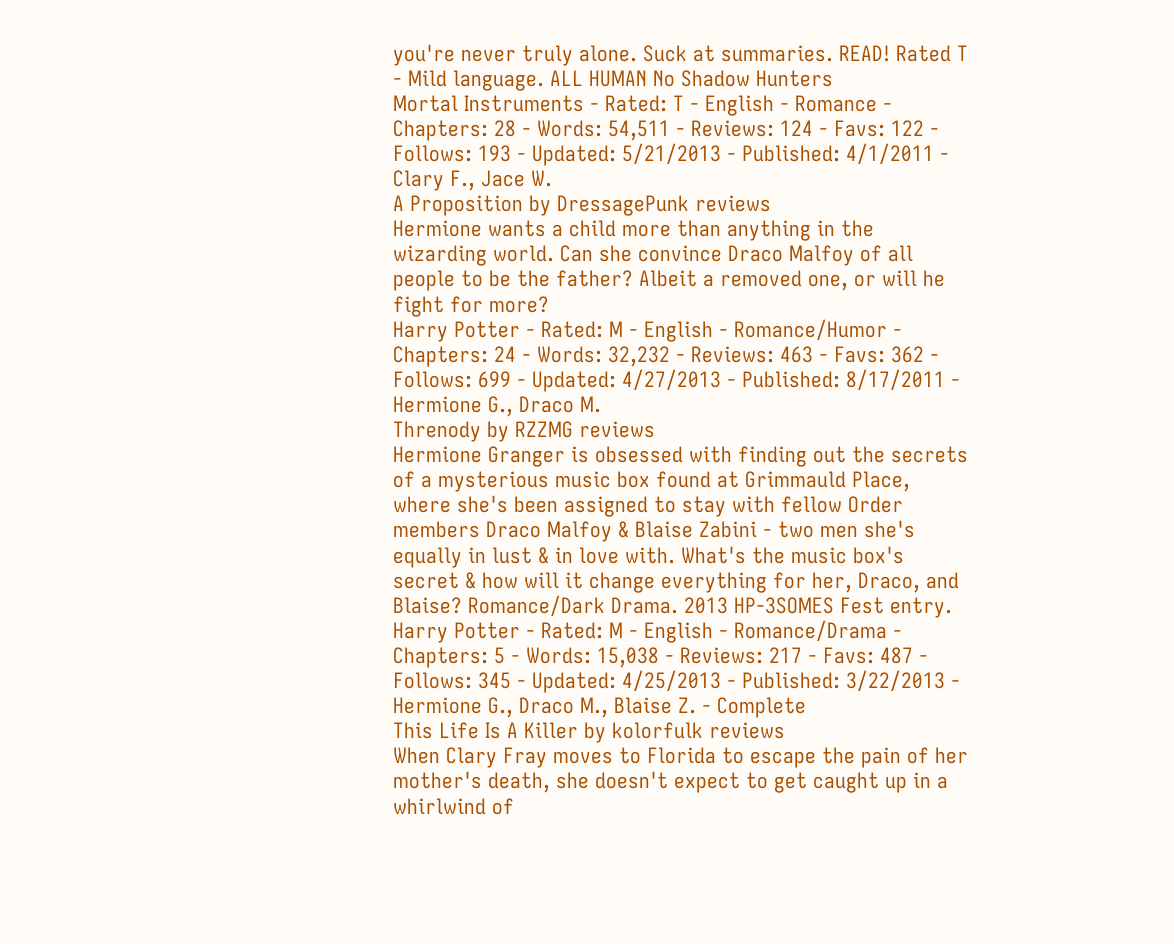you're never truly alone. Suck at summaries. READ! Rated T - Mild language. ALL HUMAN No Shadow Hunters
Mortal Instruments - Rated: T - English - Romance - Chapters: 28 - Words: 54,511 - Reviews: 124 - Favs: 122 - Follows: 193 - Updated: 5/21/2013 - Published: 4/1/2011 - Clary F., Jace W.
A Proposition by DressagePunk reviews
Hermione wants a child more than anything in the wizarding world. Can she convince Draco Malfoy of all people to be the father? Albeit a removed one, or will he fight for more?
Harry Potter - Rated: M - English - Romance/Humor - Chapters: 24 - Words: 32,232 - Reviews: 463 - Favs: 362 - Follows: 699 - Updated: 4/27/2013 - Published: 8/17/2011 - Hermione G., Draco M.
Threnody by RZZMG reviews
Hermione Granger is obsessed with finding out the secrets of a mysterious music box found at Grimmauld Place, where she's been assigned to stay with fellow Order members Draco Malfoy & Blaise Zabini - two men she's equally in lust & in love with. What's the music box's secret & how will it change everything for her, Draco, and Blaise? Romance/Dark Drama. 2013 HP-3SOMES Fest entry.
Harry Potter - Rated: M - English - Romance/Drama - Chapters: 5 - Words: 15,038 - Reviews: 217 - Favs: 487 - Follows: 345 - Updated: 4/25/2013 - Published: 3/22/2013 - Hermione G., Draco M., Blaise Z. - Complete
This Life Is A Killer by kolorfulk reviews
When Clary Fray moves to Florida to escape the pain of her mother's death, she doesn't expect to get caught up in a whirlwind of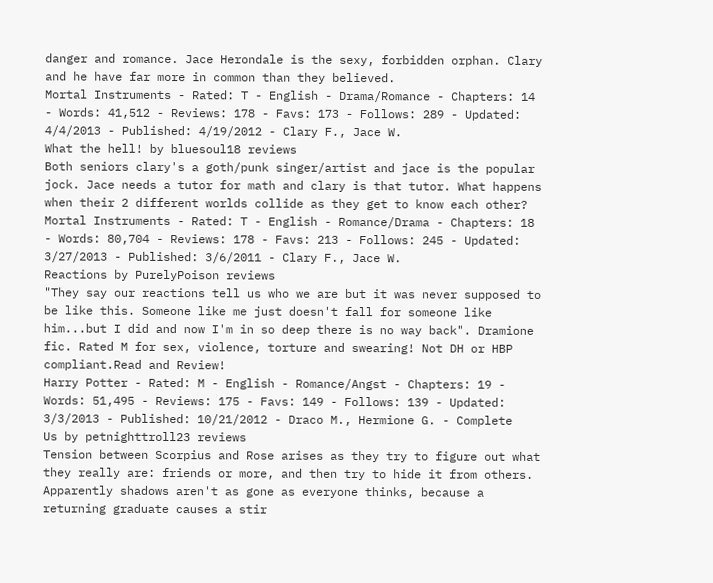danger and romance. Jace Herondale is the sexy, forbidden orphan. Clary and he have far more in common than they believed.
Mortal Instruments - Rated: T - English - Drama/Romance - Chapters: 14 - Words: 41,512 - Reviews: 178 - Favs: 173 - Follows: 289 - Updated: 4/4/2013 - Published: 4/19/2012 - Clary F., Jace W.
What the hell! by bluesoul18 reviews
Both seniors clary's a goth/punk singer/artist and jace is the popular jock. Jace needs a tutor for math and clary is that tutor. What happens when their 2 different worlds collide as they get to know each other?
Mortal Instruments - Rated: T - English - Romance/Drama - Chapters: 18 - Words: 80,704 - Reviews: 178 - Favs: 213 - Follows: 245 - Updated: 3/27/2013 - Published: 3/6/2011 - Clary F., Jace W.
Reactions by PurelyPoison reviews
"They say our reactions tell us who we are but it was never supposed to be like this. Someone like me just doesn't fall for someone like him...but I did and now I'm in so deep there is no way back". Dramione fic. Rated M for sex, violence, torture and swearing! Not DH or HBP compliant.Read and Review!
Harry Potter - Rated: M - English - Romance/Angst - Chapters: 19 - Words: 51,495 - Reviews: 175 - Favs: 149 - Follows: 139 - Updated: 3/3/2013 - Published: 10/21/2012 - Draco M., Hermione G. - Complete
Us by petnighttroll23 reviews
Tension between Scorpius and Rose arises as they try to figure out what they really are: friends or more, and then try to hide it from others. Apparently shadows aren't as gone as everyone thinks, because a returning graduate causes a stir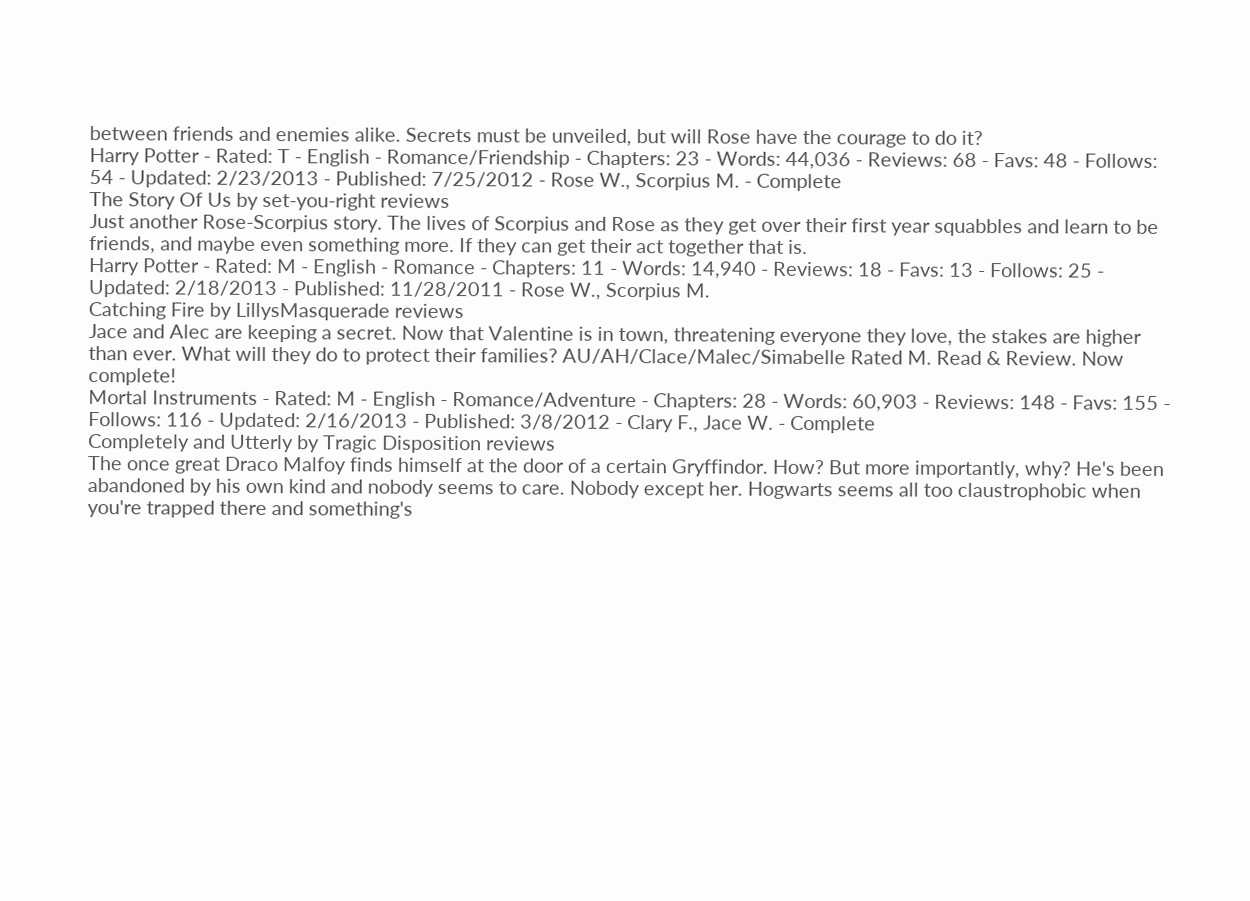between friends and enemies alike. Secrets must be unveiled, but will Rose have the courage to do it?
Harry Potter - Rated: T - English - Romance/Friendship - Chapters: 23 - Words: 44,036 - Reviews: 68 - Favs: 48 - Follows: 54 - Updated: 2/23/2013 - Published: 7/25/2012 - Rose W., Scorpius M. - Complete
The Story Of Us by set-you-right reviews
Just another Rose-Scorpius story. The lives of Scorpius and Rose as they get over their first year squabbles and learn to be friends, and maybe even something more. If they can get their act together that is.
Harry Potter - Rated: M - English - Romance - Chapters: 11 - Words: 14,940 - Reviews: 18 - Favs: 13 - Follows: 25 - Updated: 2/18/2013 - Published: 11/28/2011 - Rose W., Scorpius M.
Catching Fire by LillysMasquerade reviews
Jace and Alec are keeping a secret. Now that Valentine is in town, threatening everyone they love, the stakes are higher than ever. What will they do to protect their families? AU/AH/Clace/Malec/Simabelle Rated M. Read & Review. Now complete!
Mortal Instruments - Rated: M - English - Romance/Adventure - Chapters: 28 - Words: 60,903 - Reviews: 148 - Favs: 155 - Follows: 116 - Updated: 2/16/2013 - Published: 3/8/2012 - Clary F., Jace W. - Complete
Completely and Utterly by Tragic Disposition reviews
The once great Draco Malfoy finds himself at the door of a certain Gryffindor. How? But more importantly, why? He's been abandoned by his own kind and nobody seems to care. Nobody except her. Hogwarts seems all too claustrophobic when you're trapped there and something's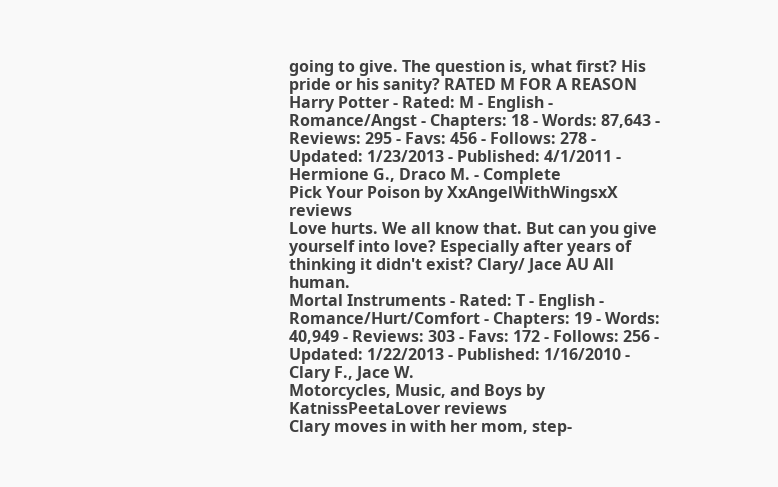going to give. The question is, what first? His pride or his sanity? RATED M FOR A REASON
Harry Potter - Rated: M - English - Romance/Angst - Chapters: 18 - Words: 87,643 - Reviews: 295 - Favs: 456 - Follows: 278 - Updated: 1/23/2013 - Published: 4/1/2011 - Hermione G., Draco M. - Complete
Pick Your Poison by XxAngelWithWingsxX reviews
Love hurts. We all know that. But can you give yourself into love? Especially after years of thinking it didn't exist? Clary/ Jace AU All human.
Mortal Instruments - Rated: T - English - Romance/Hurt/Comfort - Chapters: 19 - Words: 40,949 - Reviews: 303 - Favs: 172 - Follows: 256 - Updated: 1/22/2013 - Published: 1/16/2010 - Clary F., Jace W.
Motorcycles, Music, and Boys by KatnissPeetaLover reviews
Clary moves in with her mom, step-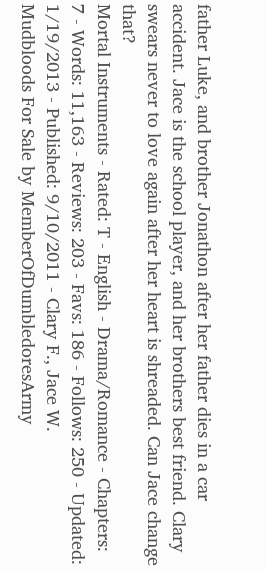father Luke, and brother Jonathon after her father dies in a car accident. Jace is the school player, and her brothers best friend. Clary swears never to love again after her heart is shreaded. Can Jace change that?
Mortal Instruments - Rated: T - English - Drama/Romance - Chapters: 7 - Words: 11,163 - Reviews: 203 - Favs: 186 - Follows: 250 - Updated: 1/19/2013 - Published: 9/10/2011 - Clary F., Jace W.
Mudbloods For Sale by MemberOfDumbledoresArmy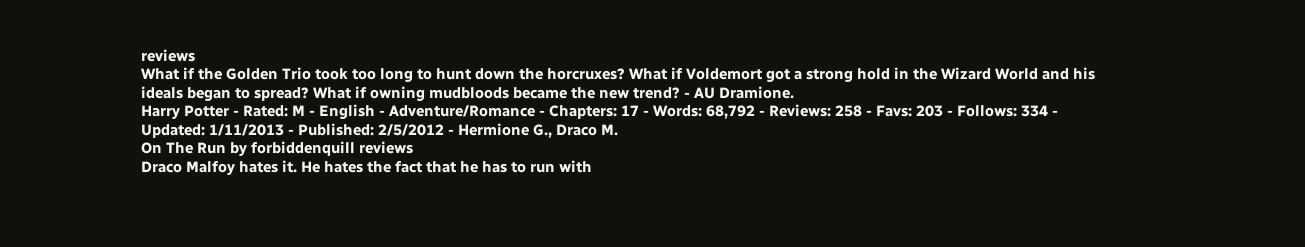reviews
What if the Golden Trio took too long to hunt down the horcruxes? What if Voldemort got a strong hold in the Wizard World and his ideals began to spread? What if owning mudbloods became the new trend? - AU Dramione.
Harry Potter - Rated: M - English - Adventure/Romance - Chapters: 17 - Words: 68,792 - Reviews: 258 - Favs: 203 - Follows: 334 - Updated: 1/11/2013 - Published: 2/5/2012 - Hermione G., Draco M.
On The Run by forbiddenquill reviews
Draco Malfoy hates it. He hates the fact that he has to run with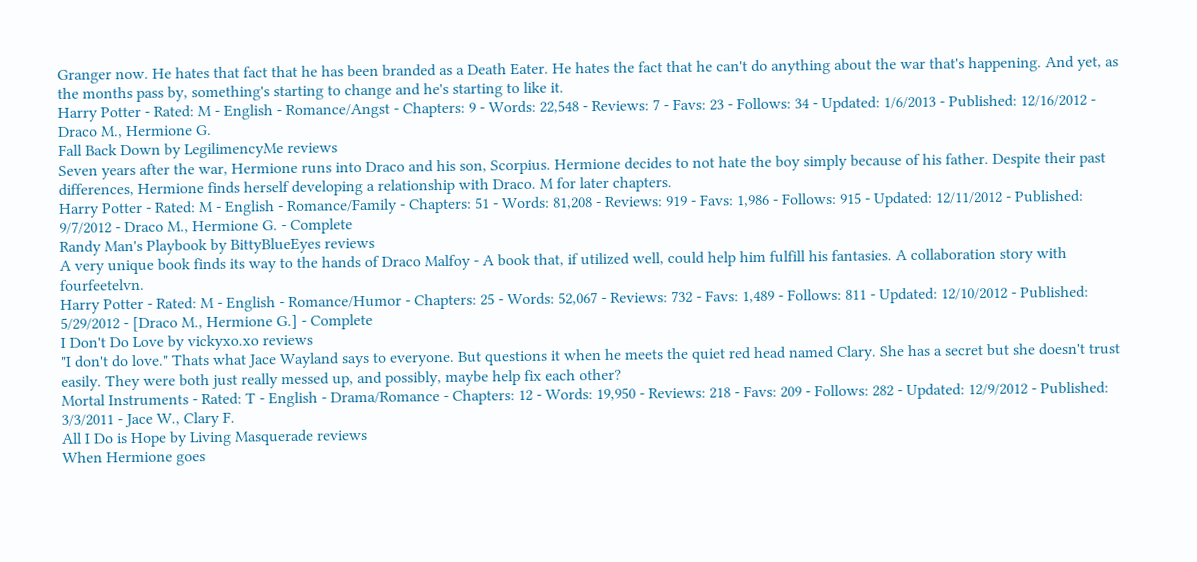Granger now. He hates that fact that he has been branded as a Death Eater. He hates the fact that he can't do anything about the war that's happening. And yet, as the months pass by, something's starting to change and he's starting to like it.
Harry Potter - Rated: M - English - Romance/Angst - Chapters: 9 - Words: 22,548 - Reviews: 7 - Favs: 23 - Follows: 34 - Updated: 1/6/2013 - Published: 12/16/2012 - Draco M., Hermione G.
Fall Back Down by LegilimencyMe reviews
Seven years after the war, Hermione runs into Draco and his son, Scorpius. Hermione decides to not hate the boy simply because of his father. Despite their past differences, Hermione finds herself developing a relationship with Draco. M for later chapters.
Harry Potter - Rated: M - English - Romance/Family - Chapters: 51 - Words: 81,208 - Reviews: 919 - Favs: 1,986 - Follows: 915 - Updated: 12/11/2012 - Published: 9/7/2012 - Draco M., Hermione G. - Complete
Randy Man's Playbook by BittyBlueEyes reviews
A very unique book finds its way to the hands of Draco Malfoy - A book that, if utilized well, could help him fulfill his fantasies. A collaboration story with fourfeetelvn.
Harry Potter - Rated: M - English - Romance/Humor - Chapters: 25 - Words: 52,067 - Reviews: 732 - Favs: 1,489 - Follows: 811 - Updated: 12/10/2012 - Published: 5/29/2012 - [Draco M., Hermione G.] - Complete
I Don't Do Love by vickyxo.xo reviews
"I don't do love." Thats what Jace Wayland says to everyone. But questions it when he meets the quiet red head named Clary. She has a secret but she doesn't trust easily. They were both just really messed up, and possibly, maybe help fix each other?
Mortal Instruments - Rated: T - English - Drama/Romance - Chapters: 12 - Words: 19,950 - Reviews: 218 - Favs: 209 - Follows: 282 - Updated: 12/9/2012 - Published: 3/3/2011 - Jace W., Clary F.
All I Do is Hope by Living Masquerade reviews
When Hermione goes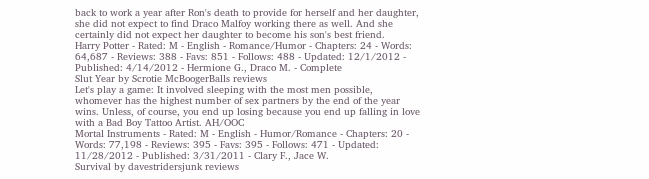back to work a year after Ron's death to provide for herself and her daughter, she did not expect to find Draco Malfoy working there as well. And she certainly did not expect her daughter to become his son's best friend.
Harry Potter - Rated: M - English - Romance/Humor - Chapters: 24 - Words: 64,687 - Reviews: 388 - Favs: 851 - Follows: 488 - Updated: 12/1/2012 - Published: 4/14/2012 - Hermione G., Draco M. - Complete
Slut Year by Scrotie McBoogerBalls reviews
Let's play a game: It involved sleeping with the most men possible, whomever has the highest number of sex partners by the end of the year wins. Unless, of course, you end up losing because you end up falling in love with a Bad Boy Tattoo Artist. AH/OOC
Mortal Instruments - Rated: M - English - Humor/Romance - Chapters: 20 - Words: 77,198 - Reviews: 395 - Favs: 395 - Follows: 471 - Updated: 11/28/2012 - Published: 3/31/2011 - Clary F., Jace W.
Survival by davestridersjunk reviews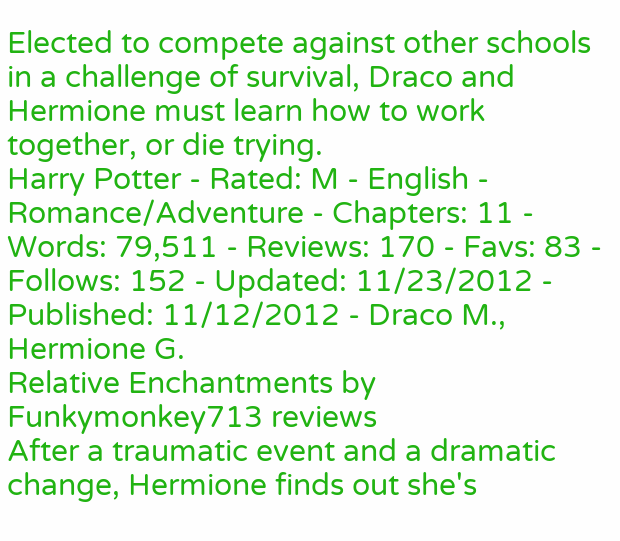Elected to compete against other schools in a challenge of survival, Draco and Hermione must learn how to work together, or die trying.
Harry Potter - Rated: M - English - Romance/Adventure - Chapters: 11 - Words: 79,511 - Reviews: 170 - Favs: 83 - Follows: 152 - Updated: 11/23/2012 - Published: 11/12/2012 - Draco M., Hermione G.
Relative Enchantments by Funkymonkey713 reviews
After a traumatic event and a dramatic change, Hermione finds out she's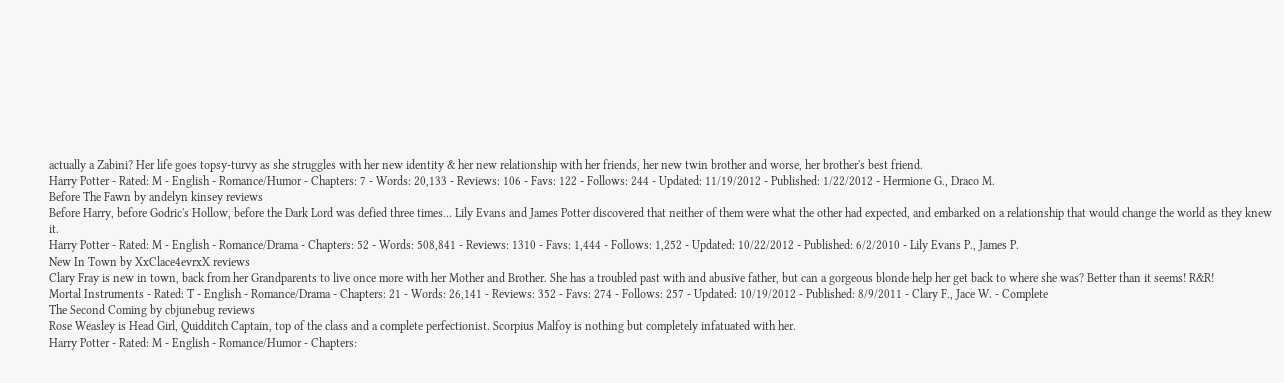actually a Zabini? Her life goes topsy-turvy as she struggles with her new identity & her new relationship with her friends, her new twin brother and worse, her brother's best friend.
Harry Potter - Rated: M - English - Romance/Humor - Chapters: 7 - Words: 20,133 - Reviews: 106 - Favs: 122 - Follows: 244 - Updated: 11/19/2012 - Published: 1/22/2012 - Hermione G., Draco M.
Before The Fawn by andelyn kinsey reviews
Before Harry, before Godric's Hollow, before the Dark Lord was defied three times... Lily Evans and James Potter discovered that neither of them were what the other had expected, and embarked on a relationship that would change the world as they knew it.
Harry Potter - Rated: M - English - Romance/Drama - Chapters: 52 - Words: 508,841 - Reviews: 1310 - Favs: 1,444 - Follows: 1,252 - Updated: 10/22/2012 - Published: 6/2/2010 - Lily Evans P., James P.
New In Town by XxClace4evrxX reviews
Clary Fray is new in town, back from her Grandparents to live once more with her Mother and Brother. She has a troubled past with and abusive father, but can a gorgeous blonde help her get back to where she was? Better than it seems! R&R!
Mortal Instruments - Rated: T - English - Romance/Drama - Chapters: 21 - Words: 26,141 - Reviews: 352 - Favs: 274 - Follows: 257 - Updated: 10/19/2012 - Published: 8/9/2011 - Clary F., Jace W. - Complete
The Second Coming by cbjunebug reviews
Rose Weasley is Head Girl, Quidditch Captain, top of the class and a complete perfectionist. Scorpius Malfoy is nothing but completely infatuated with her.
Harry Potter - Rated: M - English - Romance/Humor - Chapters: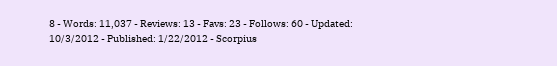8 - Words: 11,037 - Reviews: 13 - Favs: 23 - Follows: 60 - Updated: 10/3/2012 - Published: 1/22/2012 - Scorpius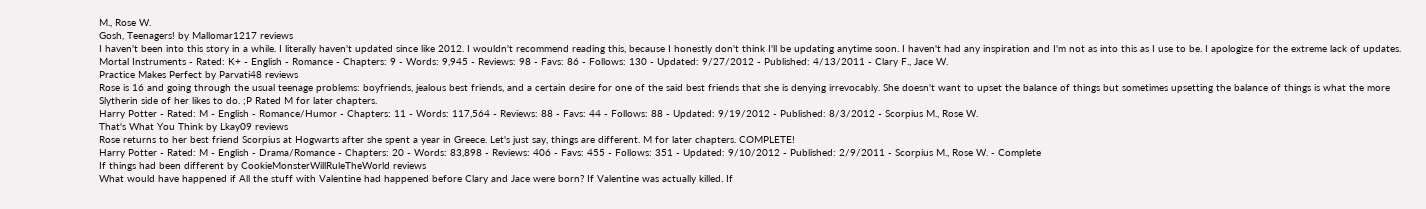M., Rose W.
Gosh, Teenagers! by Mallomar1217 reviews
I haven't been into this story in a while. I literally haven't updated since like 2012. I wouldn't recommend reading this, because I honestly don't think I'll be updating anytime soon. I haven't had any inspiration and I'm not as into this as I use to be. I apologize for the extreme lack of updates.
Mortal Instruments - Rated: K+ - English - Romance - Chapters: 9 - Words: 9,945 - Reviews: 98 - Favs: 86 - Follows: 130 - Updated: 9/27/2012 - Published: 4/13/2011 - Clary F., Jace W.
Practice Makes Perfect by Parvati48 reviews
Rose is 16 and going through the usual teenage problems: boyfriends, jealous best friends, and a certain desire for one of the said best friends that she is denying irrevocably. She doesn't want to upset the balance of things but sometimes upsetting the balance of things is what the more Slytherin side of her likes to do. ;P Rated M for later chapters.
Harry Potter - Rated: M - English - Romance/Humor - Chapters: 11 - Words: 117,564 - Reviews: 88 - Favs: 44 - Follows: 88 - Updated: 9/19/2012 - Published: 8/3/2012 - Scorpius M., Rose W.
That's What You Think by Lkay09 reviews
Rose returns to her best friend Scorpius at Hogwarts after she spent a year in Greece. Let's just say, things are different. M for later chapters. COMPLETE!
Harry Potter - Rated: M - English - Drama/Romance - Chapters: 20 - Words: 83,898 - Reviews: 406 - Favs: 455 - Follows: 351 - Updated: 9/10/2012 - Published: 2/9/2011 - Scorpius M., Rose W. - Complete
If things had been different by CookieMonsterWillRuleTheWorld reviews
What would have happened if All the stuff with Valentine had happened before Clary and Jace were born? If Valentine was actually killed. If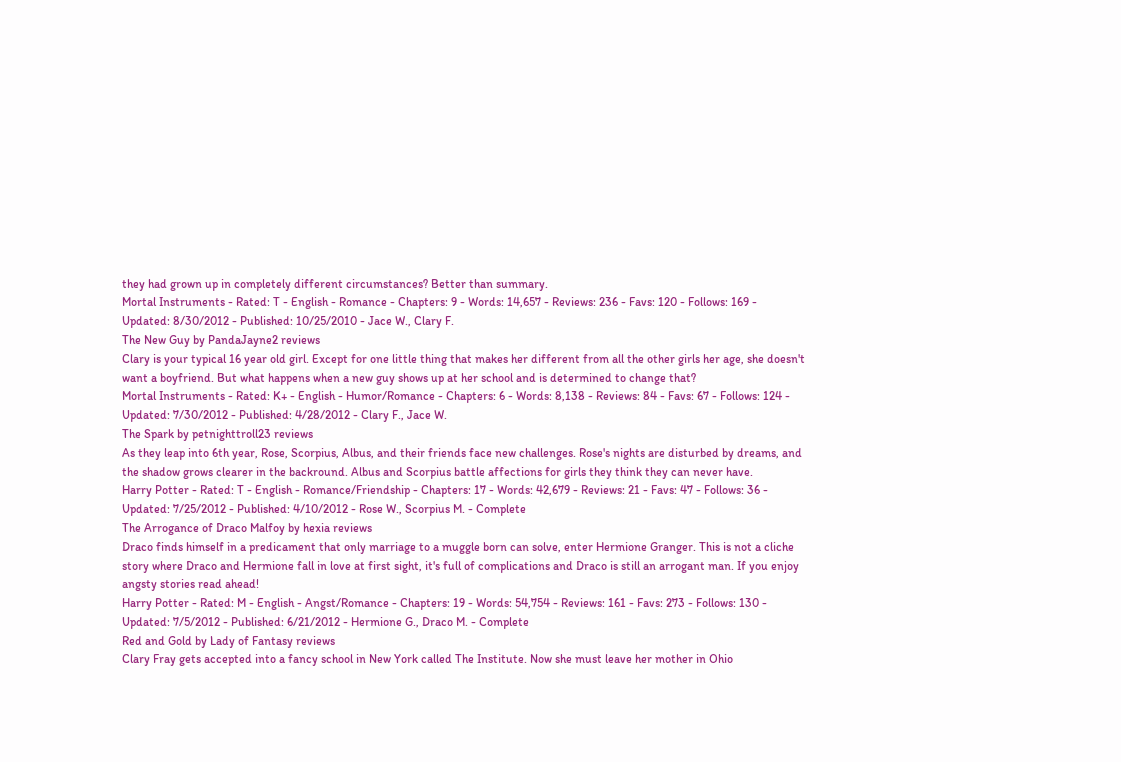they had grown up in completely different circumstances? Better than summary.
Mortal Instruments - Rated: T - English - Romance - Chapters: 9 - Words: 14,657 - Reviews: 236 - Favs: 120 - Follows: 169 - Updated: 8/30/2012 - Published: 10/25/2010 - Jace W., Clary F.
The New Guy by PandaJayne2 reviews
Clary is your typical 16 year old girl. Except for one little thing that makes her different from all the other girls her age, she doesn't want a boyfriend. But what happens when a new guy shows up at her school and is determined to change that?
Mortal Instruments - Rated: K+ - English - Humor/Romance - Chapters: 6 - Words: 8,138 - Reviews: 84 - Favs: 67 - Follows: 124 - Updated: 7/30/2012 - Published: 4/28/2012 - Clary F., Jace W.
The Spark by petnighttroll23 reviews
As they leap into 6th year, Rose, Scorpius, Albus, and their friends face new challenges. Rose's nights are disturbed by dreams, and the shadow grows clearer in the backround. Albus and Scorpius battle affections for girls they think they can never have.
Harry Potter - Rated: T - English - Romance/Friendship - Chapters: 17 - Words: 42,679 - Reviews: 21 - Favs: 47 - Follows: 36 - Updated: 7/25/2012 - Published: 4/10/2012 - Rose W., Scorpius M. - Complete
The Arrogance of Draco Malfoy by hexia reviews
Draco finds himself in a predicament that only marriage to a muggle born can solve, enter Hermione Granger. This is not a cliche story where Draco and Hermione fall in love at first sight, it's full of complications and Draco is still an arrogant man. If you enjoy angsty stories read ahead!
Harry Potter - Rated: M - English - Angst/Romance - Chapters: 19 - Words: 54,754 - Reviews: 161 - Favs: 273 - Follows: 130 - Updated: 7/5/2012 - Published: 6/21/2012 - Hermione G., Draco M. - Complete
Red and Gold by Lady of Fantasy reviews
Clary Fray gets accepted into a fancy school in New York called The Institute. Now she must leave her mother in Ohio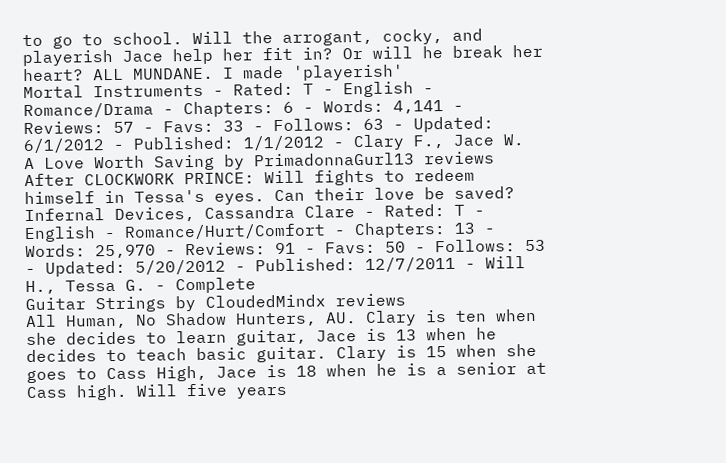to go to school. Will the arrogant, cocky, and playerish Jace help her fit in? Or will he break her heart? ALL MUNDANE. I made 'playerish'
Mortal Instruments - Rated: T - English - Romance/Drama - Chapters: 6 - Words: 4,141 - Reviews: 57 - Favs: 33 - Follows: 63 - Updated: 6/1/2012 - Published: 1/1/2012 - Clary F., Jace W.
A Love Worth Saving by PrimadonnaGurl13 reviews
After CLOCKWORK PRINCE: Will fights to redeem himself in Tessa's eyes. Can their love be saved?
Infernal Devices, Cassandra Clare - Rated: T - English - Romance/Hurt/Comfort - Chapters: 13 - Words: 25,970 - Reviews: 91 - Favs: 50 - Follows: 53 - Updated: 5/20/2012 - Published: 12/7/2011 - Will H., Tessa G. - Complete
Guitar Strings by CloudedMindx reviews
All Human, No Shadow Hunters, AU. Clary is ten when she decides to learn guitar, Jace is 13 when he decides to teach basic guitar. Clary is 15 when she goes to Cass High, Jace is 18 when he is a senior at Cass high. Will five years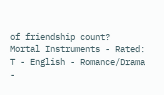of friendship count?
Mortal Instruments - Rated: T - English - Romance/Drama -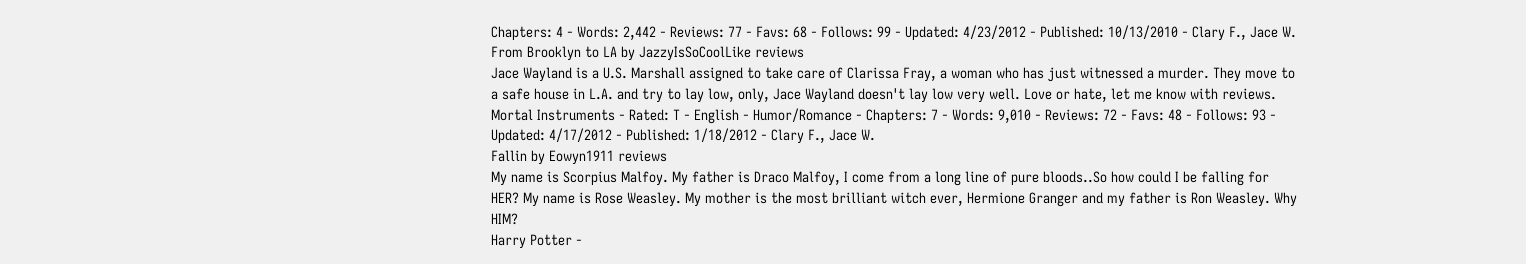Chapters: 4 - Words: 2,442 - Reviews: 77 - Favs: 68 - Follows: 99 - Updated: 4/23/2012 - Published: 10/13/2010 - Clary F., Jace W.
From Brooklyn to LA by JazzyIsSoCoolLike reviews
Jace Wayland is a U.S. Marshall assigned to take care of Clarissa Fray, a woman who has just witnessed a murder. They move to a safe house in L.A. and try to lay low, only, Jace Wayland doesn't lay low very well. Love or hate, let me know with reviews.
Mortal Instruments - Rated: T - English - Humor/Romance - Chapters: 7 - Words: 9,010 - Reviews: 72 - Favs: 48 - Follows: 93 - Updated: 4/17/2012 - Published: 1/18/2012 - Clary F., Jace W.
Fallin by Eowyn1911 reviews
My name is Scorpius Malfoy. My father is Draco Malfoy, I come from a long line of pure bloods..So how could I be falling for HER? My name is Rose Weasley. My mother is the most brilliant witch ever, Hermione Granger and my father is Ron Weasley. Why HIM?
Harry Potter -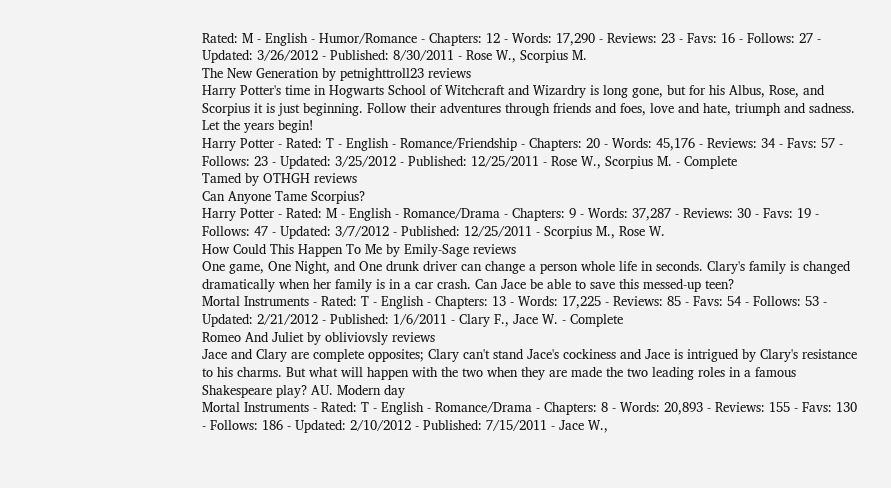Rated: M - English - Humor/Romance - Chapters: 12 - Words: 17,290 - Reviews: 23 - Favs: 16 - Follows: 27 - Updated: 3/26/2012 - Published: 8/30/2011 - Rose W., Scorpius M.
The New Generation by petnighttroll23 reviews
Harry Potter's time in Hogwarts School of Witchcraft and Wizardry is long gone, but for his Albus, Rose, and Scorpius it is just beginning. Follow their adventures through friends and foes, love and hate, triumph and sadness. Let the years begin!
Harry Potter - Rated: T - English - Romance/Friendship - Chapters: 20 - Words: 45,176 - Reviews: 34 - Favs: 57 - Follows: 23 - Updated: 3/25/2012 - Published: 12/25/2011 - Rose W., Scorpius M. - Complete
Tamed by OTHGH reviews
Can Anyone Tame Scorpius?
Harry Potter - Rated: M - English - Romance/Drama - Chapters: 9 - Words: 37,287 - Reviews: 30 - Favs: 19 - Follows: 47 - Updated: 3/7/2012 - Published: 12/25/2011 - Scorpius M., Rose W.
How Could This Happen To Me by Emily-Sage reviews
One game, One Night, and One drunk driver can change a person whole life in seconds. Clary's family is changed dramatically when her family is in a car crash. Can Jace be able to save this messed-up teen?
Mortal Instruments - Rated: T - English - Chapters: 13 - Words: 17,225 - Reviews: 85 - Favs: 54 - Follows: 53 - Updated: 2/21/2012 - Published: 1/6/2011 - Clary F., Jace W. - Complete
Romeo And Juliet by obliviovsly reviews
Jace and Clary are complete opposites; Clary can't stand Jace's cockiness and Jace is intrigued by Clary's resistance to his charms. But what will happen with the two when they are made the two leading roles in a famous Shakespeare play? AU. Modern day
Mortal Instruments - Rated: T - English - Romance/Drama - Chapters: 8 - Words: 20,893 - Reviews: 155 - Favs: 130 - Follows: 186 - Updated: 2/10/2012 - Published: 7/15/2011 - Jace W.,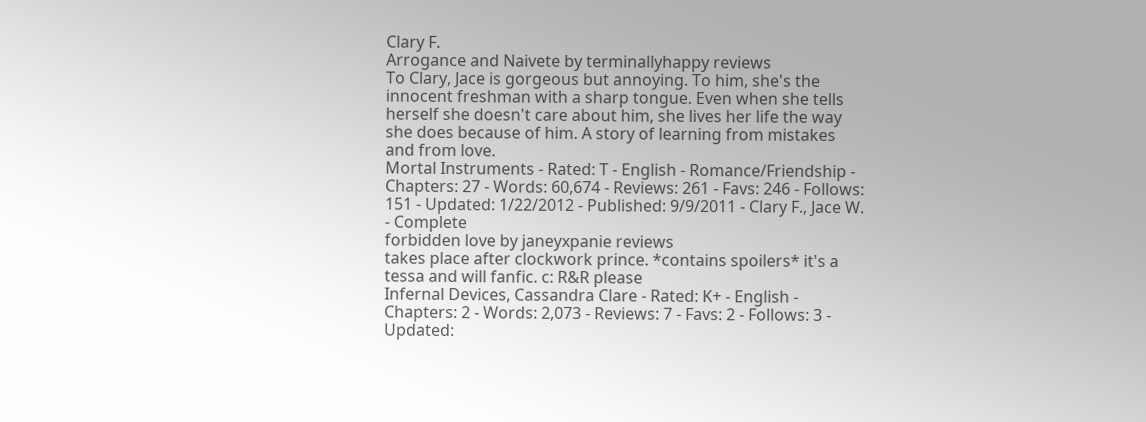Clary F.
Arrogance and Naivete by terminallyhappy reviews
To Clary, Jace is gorgeous but annoying. To him, she's the innocent freshman with a sharp tongue. Even when she tells herself she doesn't care about him, she lives her life the way she does because of him. A story of learning from mistakes and from love.
Mortal Instruments - Rated: T - English - Romance/Friendship - Chapters: 27 - Words: 60,674 - Reviews: 261 - Favs: 246 - Follows: 151 - Updated: 1/22/2012 - Published: 9/9/2011 - Clary F., Jace W. - Complete
forbidden love by janeyxpanie reviews
takes place after clockwork prince. *contains spoilers* it's a tessa and will fanfic. c: R&R please
Infernal Devices, Cassandra Clare - Rated: K+ - English - Chapters: 2 - Words: 2,073 - Reviews: 7 - Favs: 2 - Follows: 3 - Updated: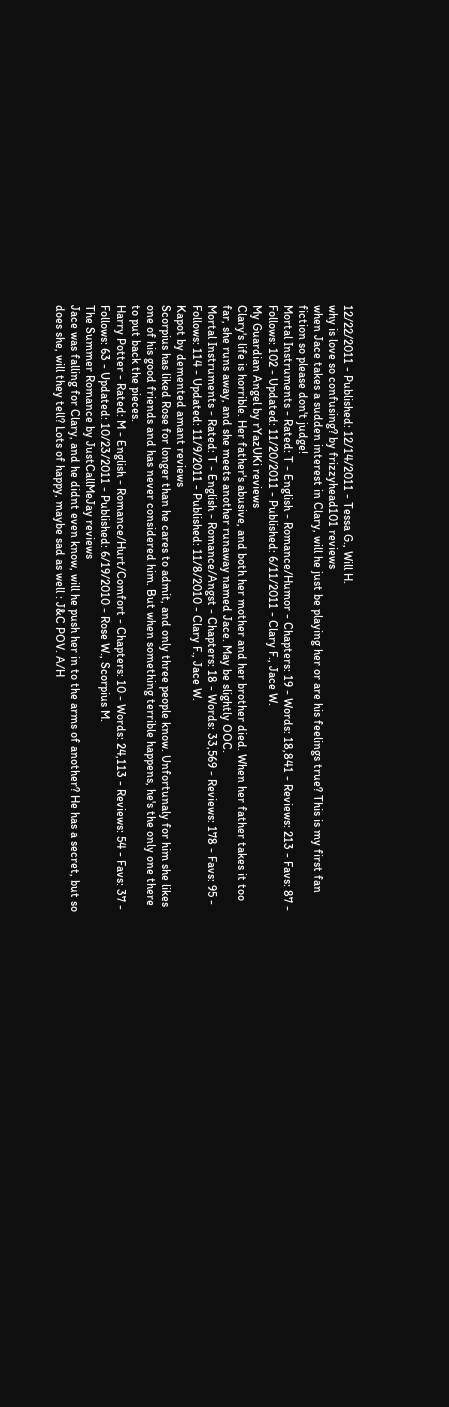12/22/2011 - Published: 12/14/2011 - Tessa G., Will H.
why is love so confusing? by frizzyhead101 reviews
when Jace takes a sudden interest in Clary, will he just be playing her or are his feelings true? This is my first fan fiction so please don't judge!
Mortal Instruments - Rated: T - English - Romance/Humor - Chapters: 19 - Words: 18,841 - Reviews: 213 - Favs: 87 - Follows: 102 - Updated: 11/20/2011 - Published: 6/11/2011 - Clary F., Jace W.
My Guardian Angel by rYazUKi reviews
Clary's life is horrible. Her father's abusive, and both her mother and her brother died. When her father takes it too far, she runs away, and she meets another runaway named Jace. May be slightly OOC.
Mortal Instruments - Rated: T - English - Romance/Angst - Chapters: 18 - Words: 33,569 - Reviews: 178 - Favs: 95 - Follows: 114 - Updated: 11/9/2011 - Published: 11/8/2010 - Clary F., Jace W.
Kapot by demented amant reviews
Scorpius has liked Rose for longer than he cares to admit, and only three people know. Unfortunaly for him she likes one of his good friends and has never considered him. But when something terrible happens, he's the only one there to put back the pieces.
Harry Potter - Rated: M - English - Romance/Hurt/Comfort - Chapters: 10 - Words: 24,113 - Reviews: 54 - Favs: 37 - Follows: 63 - Updated: 10/23/2011 - Published: 6/19/2010 - Rose W., Scorpius M.
The Summer Romance by JustCallMeJay reviews
Jace was falling for Clary, and he didnt even know, will he push her in to the arms of another? He has a secret, but so does she, will they tell? Lots of happy, maybe sad as well : J&C POV. A/H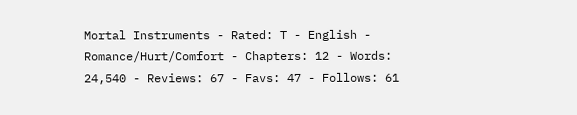Mortal Instruments - Rated: T - English - Romance/Hurt/Comfort - Chapters: 12 - Words: 24,540 - Reviews: 67 - Favs: 47 - Follows: 61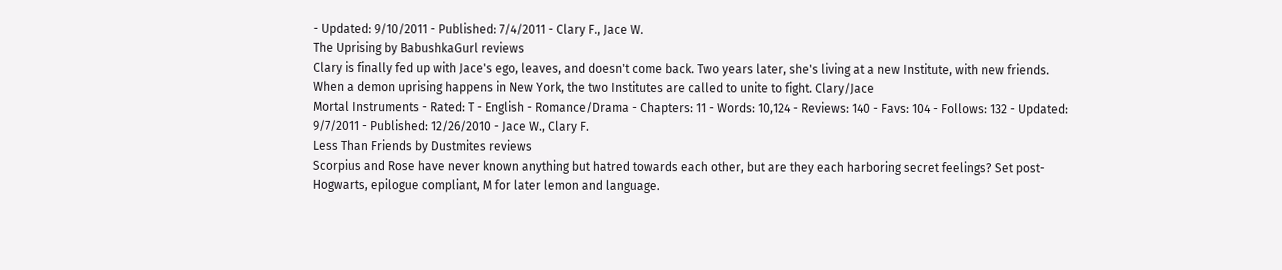- Updated: 9/10/2011 - Published: 7/4/2011 - Clary F., Jace W.
The Uprising by BabushkaGurl reviews
Clary is finally fed up with Jace's ego, leaves, and doesn't come back. Two years later, she's living at a new Institute, with new friends. When a demon uprising happens in New York, the two Institutes are called to unite to fight. Clary/Jace
Mortal Instruments - Rated: T - English - Romance/Drama - Chapters: 11 - Words: 10,124 - Reviews: 140 - Favs: 104 - Follows: 132 - Updated: 9/7/2011 - Published: 12/26/2010 - Jace W., Clary F.
Less Than Friends by Dustmites reviews
Scorpius and Rose have never known anything but hatred towards each other, but are they each harboring secret feelings? Set post-Hogwarts, epilogue compliant, M for later lemon and language.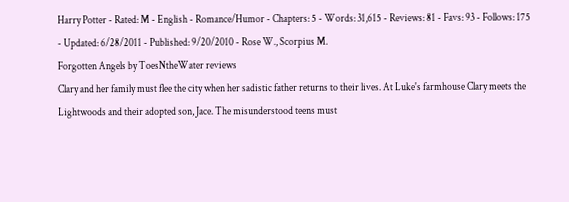Harry Potter - Rated: M - English - Romance/Humor - Chapters: 5 - Words: 31,615 - Reviews: 81 - Favs: 93 - Follows: 175 - Updated: 6/28/2011 - Published: 9/20/2010 - Rose W., Scorpius M.
Forgotten Angels by ToesNtheWater reviews
Clary and her family must flee the city when her sadistic father returns to their lives. At Luke's farmhouse Clary meets the Lightwoods and their adopted son, Jace. The misunderstood teens must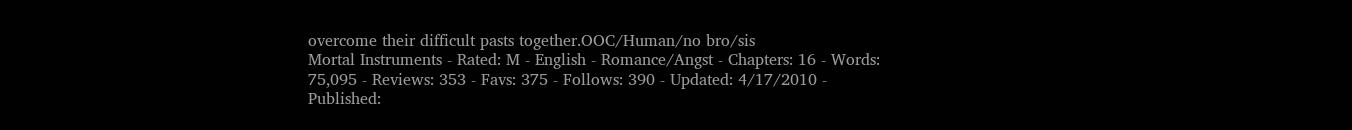overcome their difficult pasts together.OOC/Human/no bro/sis
Mortal Instruments - Rated: M - English - Romance/Angst - Chapters: 16 - Words: 75,095 - Reviews: 353 - Favs: 375 - Follows: 390 - Updated: 4/17/2010 - Published: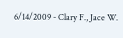6/14/2009 - Clary F., Jace W.